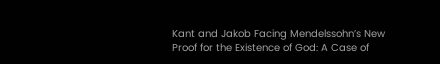Kant and Jakob Facing Mendelssohn’s New Proof for the Existence of God: A Case of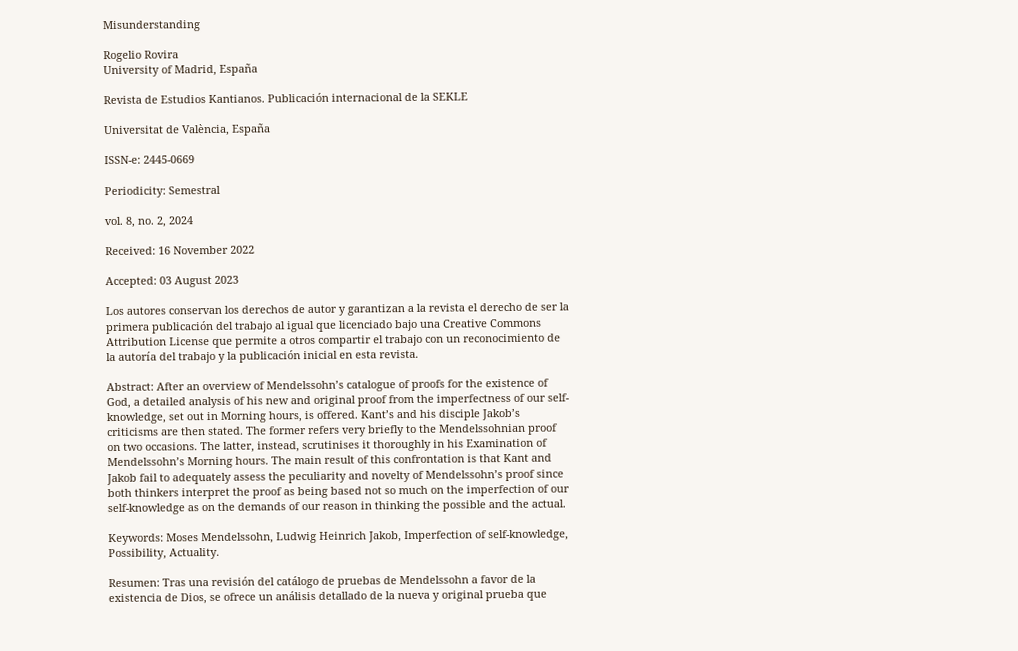Misunderstanding

Rogelio Rovira
University of Madrid, España

Revista de Estudios Kantianos. Publicación internacional de la SEKLE

Universitat de València, España

ISSN-e: 2445-0669

Periodicity: Semestral

vol. 8, no. 2, 2024

Received: 16 November 2022

Accepted: 03 August 2023

Los autores conservan los derechos de autor y garantizan a la revista el derecho de ser la primera publicación del trabajo al igual que licenciado bajo una Creative Commons Attribution License que permite a otros compartir el trabajo con un reconocimiento de la autoría del trabajo y la publicación inicial en esta revista.

Abstract: After an overview of Mendelssohn’s catalogue of proofs for the existence of God, a detailed analysis of his new and original proof from the imperfectness of our self-knowledge, set out in Morning hours, is offered. Kant’s and his disciple Jakob’s criticisms are then stated. The former refers very briefly to the Mendelssohnian proof on two occasions. The latter, instead, scrutinises it thoroughly in his Examination of Mendelssohn’s Morning hours. The main result of this confrontation is that Kant and Jakob fail to adequately assess the peculiarity and novelty of Mendelssohn’s proof since both thinkers interpret the proof as being based not so much on the imperfection of our self-knowledge as on the demands of our reason in thinking the possible and the actual.

Keywords: Moses Mendelssohn, Ludwig Heinrich Jakob, Imperfection of self-knowledge, Possibility, Actuality.

Resumen: Tras una revisión del catálogo de pruebas de Mendelssohn a favor de la existencia de Dios, se ofrece un análisis detallado de la nueva y original prueba que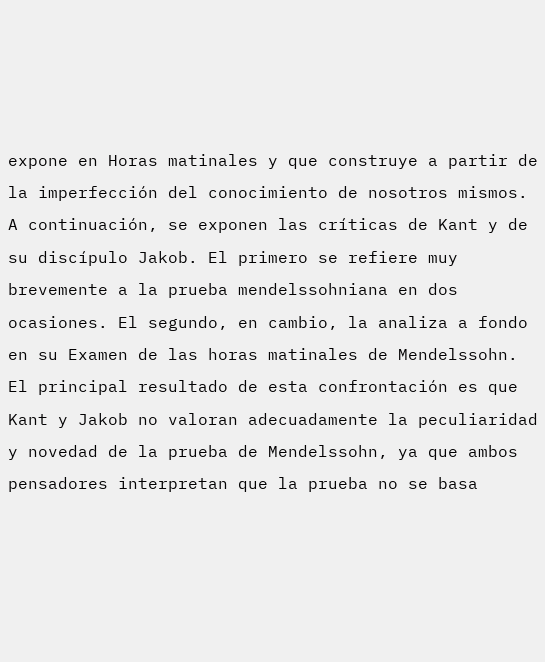expone en Horas matinales y que construye a partir de la imperfección del conocimiento de nosotros mismos. A continuación, se exponen las críticas de Kant y de su discípulo Jakob. El primero se refiere muy brevemente a la prueba mendelssohniana en dos ocasiones. El segundo, en cambio, la analiza a fondo en su Examen de las horas matinales de Mendelssohn. El principal resultado de esta confrontación es que Kant y Jakob no valoran adecuadamente la peculiaridad y novedad de la prueba de Mendelssohn, ya que ambos pensadores interpretan que la prueba no se basa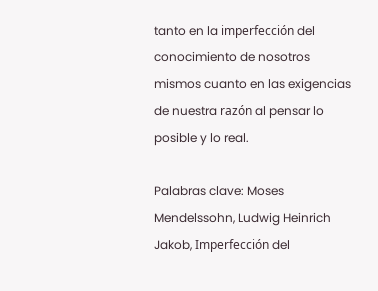tanto en la imperfección del conocimiento de nosotros mismos cuanto en las exigencias de nuestra razón al pensar lo posible y lo real.

Palabras clave: Moses Mendelssohn, Ludwig Heinrich Jakob, Imperfección del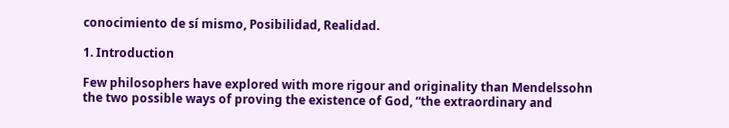conocimiento de sí mismo, Posibilidad, Realidad.

1. Introduction

Few philosophers have explored with more rigour and originality than Mendelssohn the two possible ways of proving the existence of God, “the extraordinary and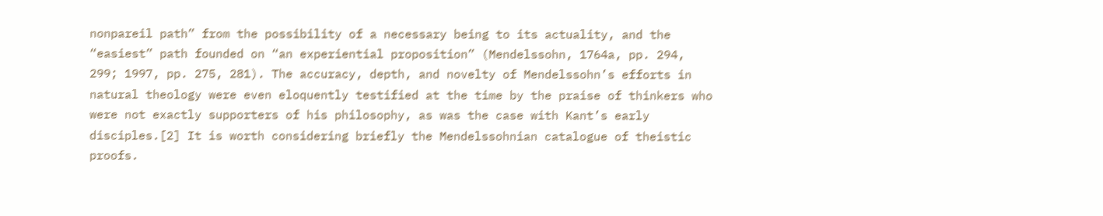nonpareil path” from the possibility of a necessary being to its actuality, and the “easiest” path founded on “an experiential proposition” (Mendelssohn, 1764a, pp. 294, 299; 1997, pp. 275, 281). The accuracy, depth, and novelty of Mendelssohn’s efforts in natural theology were even eloquently testified at the time by the praise of thinkers who were not exactly supporters of his philosophy, as was the case with Kant’s early disciples.[2] It is worth considering briefly the Mendelssohnian catalogue of theistic proofs.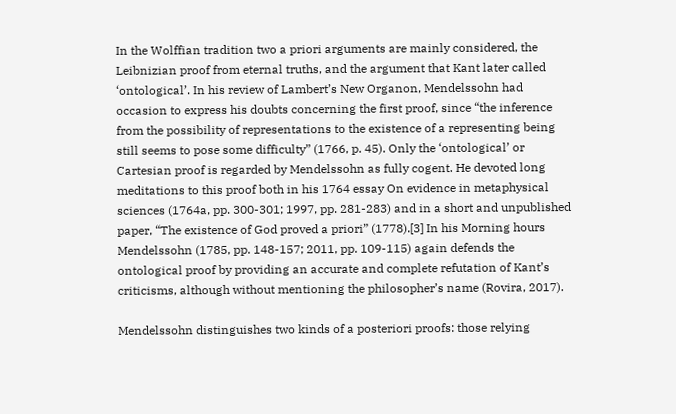In the Wolffian tradition two a priori arguments are mainly considered, the Leibnizian proof from eternal truths, and the argument that Kant later called ‘ontological’. In his review of Lambert’s New Organon, Mendelssohn had occasion to express his doubts concerning the first proof, since “the inference from the possibility of representations to the existence of a representing being still seems to pose some difficulty” (1766, p. 45). Only the ‘ontological’ or Cartesian proof is regarded by Mendelssohn as fully cogent. He devoted long meditations to this proof both in his 1764 essay On evidence in metaphysical sciences (1764a, pp. 300-301; 1997, pp. 281-283) and in a short and unpublished paper, “The existence of God proved a priori” (1778).[3] In his Morning hours Mendelssohn (1785, pp. 148-157; 2011, pp. 109-115) again defends the ontological proof by providing an accurate and complete refutation of Kant’s criticisms, although without mentioning the philosopher’s name (Rovira, 2017).

Mendelssohn distinguishes two kinds of a posteriori proofs: those relying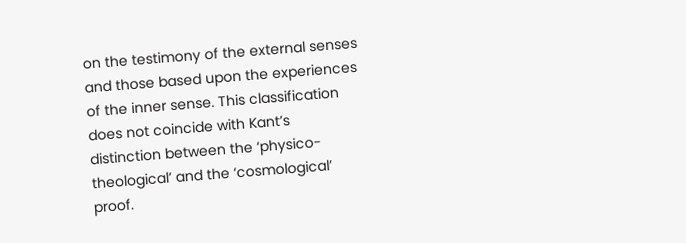on the testimony of the external senses and those based upon the experiences of the inner sense. This classification does not coincide with Kant’s distinction between the ‘physico-theological’ and the ‘cosmological’ proof.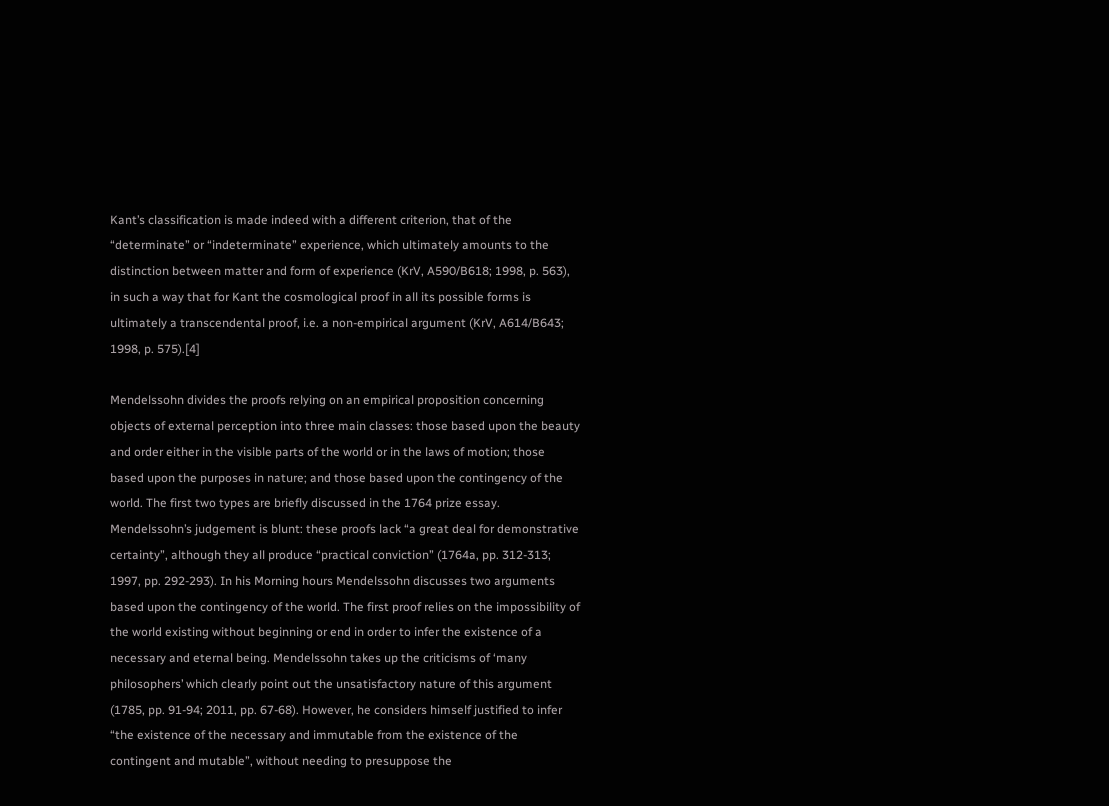Kant’s classification is made indeed with a different criterion, that of the “determinate” or “indeterminate” experience, which ultimately amounts to the distinction between matter and form of experience (KrV, A590/B618; 1998, p. 563), in such a way that for Kant the cosmological proof in all its possible forms is ultimately a transcendental proof, i.e. a non-empirical argument (KrV, A614/B643; 1998, p. 575).[4]

Mendelssohn divides the proofs relying on an empirical proposition concerning objects of external perception into three main classes: those based upon the beauty and order either in the visible parts of the world or in the laws of motion; those based upon the purposes in nature; and those based upon the contingency of the world. The first two types are briefly discussed in the 1764 prize essay. Mendelssohn’s judgement is blunt: these proofs lack “a great deal for demonstrative certainty”, although they all produce “practical conviction” (1764a, pp. 312-313; 1997, pp. 292-293). In his Morning hours Mendelssohn discusses two arguments based upon the contingency of the world. The first proof relies on the impossibility of the world existing without beginning or end in order to infer the existence of a necessary and eternal being. Mendelssohn takes up the criticisms of ‘many philosophers’ which clearly point out the unsatisfactory nature of this argument (1785, pp. 91-94; 2011, pp. 67-68). However, he considers himself justified to infer “the existence of the necessary and immutable from the existence of the contingent and mutable”, without needing to presuppose the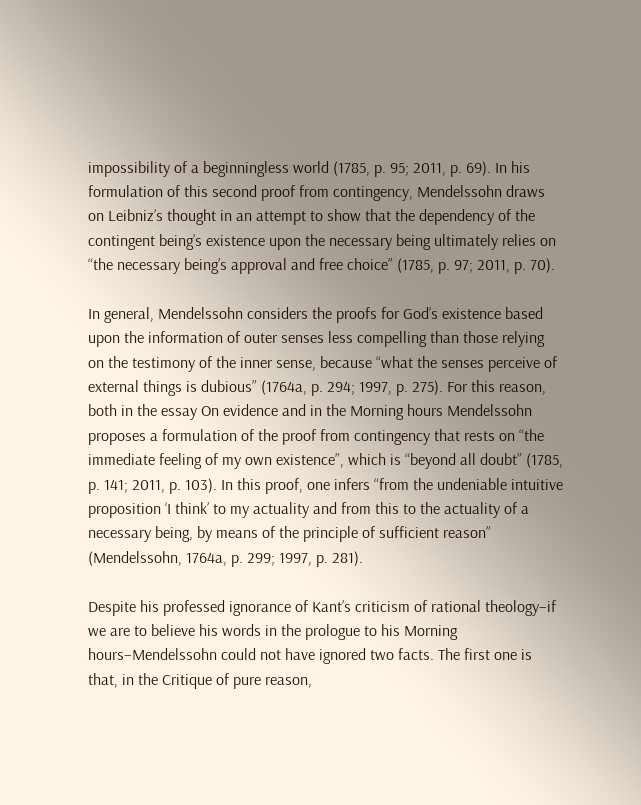impossibility of a beginningless world (1785, p. 95; 2011, p. 69). In his formulation of this second proof from contingency, Mendelssohn draws on Leibniz’s thought in an attempt to show that the dependency of the contingent being’s existence upon the necessary being ultimately relies on “the necessary being’s approval and free choice” (1785, p. 97; 2011, p. 70).

In general, Mendelssohn considers the proofs for God’s existence based upon the information of outer senses less compelling than those relying on the testimony of the inner sense, because “what the senses perceive of external things is dubious” (1764a, p. 294; 1997, p. 275). For this reason, both in the essay On evidence and in the Morning hours Mendelssohn proposes a formulation of the proof from contingency that rests on “the immediate feeling of my own existence”, which is “beyond all doubt” (1785, p. 141; 2011, p. 103). In this proof, one infers “from the undeniable intuitive proposition ‘I think’ to my actuality and from this to the actuality of a necessary being, by means of the principle of sufficient reason” (Mendelssohn, 1764a, p. 299; 1997, p. 281).

Despite his professed ignorance of Kant’s criticism of rational theology–if we are to believe his words in the prologue to his Morning hours–Mendelssohn could not have ignored two facts. The first one is that, in the Critique of pure reason,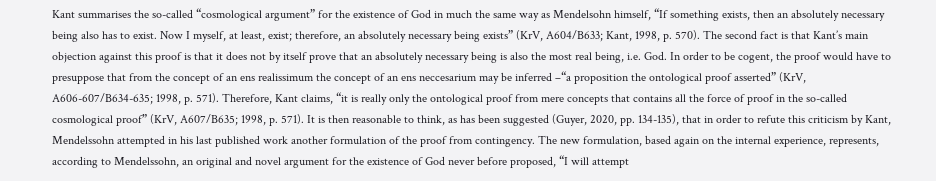Kant summarises the so-called “cosmological argument” for the existence of God in much the same way as Mendelsohn himself, “If something exists, then an absolutely necessary being also has to exist. Now I myself, at least, exist; therefore, an absolutely necessary being exists” (KrV, A604/B633; Kant, 1998, p. 570). The second fact is that Kant’s main objection against this proof is that it does not by itself prove that an absolutely necessary being is also the most real being, i.e. God. In order to be cogent, the proof would have to presuppose that from the concept of an ens realissimum the concept of an ens neccesarium may be inferred –“a proposition the ontological proof asserted” (KrV, A606-607/B634-635; 1998, p. 571). Therefore, Kant claims, “it is really only the ontological proof from mere concepts that contains all the force of proof in the so-called cosmological proof” (KrV, A607/B635; 1998, p. 571). It is then reasonable to think, as has been suggested (Guyer, 2020, pp. 134-135), that in order to refute this criticism by Kant, Mendelssohn attempted in his last published work another formulation of the proof from contingency. The new formulation, based again on the internal experience, represents, according to Mendelssohn, an original and novel argument for the existence of God never before proposed, “I will attempt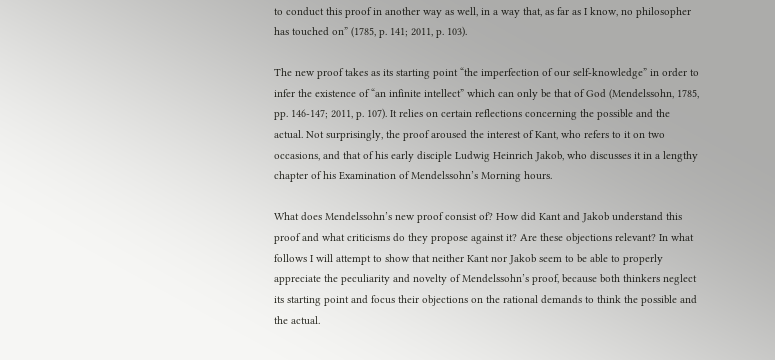to conduct this proof in another way as well, in a way that, as far as I know, no philosopher has touched on” (1785, p. 141; 2011, p. 103).

The new proof takes as its starting point “the imperfection of our self-knowledge” in order to infer the existence of “an infinite intellect” which can only be that of God (Mendelssohn, 1785, pp. 146-147; 2011, p. 107). It relies on certain reflections concerning the possible and the actual. Not surprisingly, the proof aroused the interest of Kant, who refers to it on two occasions, and that of his early disciple Ludwig Heinrich Jakob, who discusses it in a lengthy chapter of his Examination of Mendelssohn’s Morning hours.

What does Mendelssohn’s new proof consist of? How did Kant and Jakob understand this proof and what criticisms do they propose against it? Are these objections relevant? In what follows I will attempt to show that neither Kant nor Jakob seem to be able to properly appreciate the peculiarity and novelty of Mendelssohn’s proof, because both thinkers neglect its starting point and focus their objections on the rational demands to think the possible and the actual.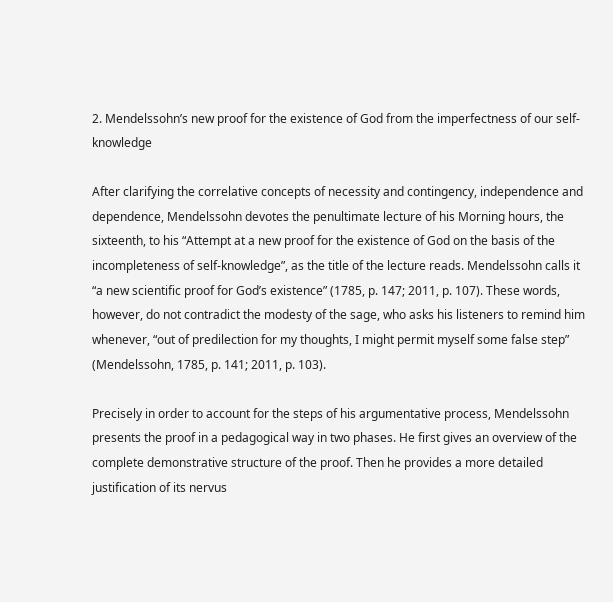2. Mendelssohn’s new proof for the existence of God from the imperfectness of our self-knowledge

After clarifying the correlative concepts of necessity and contingency, independence and dependence, Mendelssohn devotes the penultimate lecture of his Morning hours, the sixteenth, to his “Attempt at a new proof for the existence of God on the basis of the incompleteness of self-knowledge”, as the title of the lecture reads. Mendelssohn calls it “a new scientific proof for God’s existence” (1785, p. 147; 2011, p. 107). These words, however, do not contradict the modesty of the sage, who asks his listeners to remind him whenever, “out of predilection for my thoughts, I might permit myself some false step” (Mendelssohn, 1785, p. 141; 2011, p. 103).

Precisely in order to account for the steps of his argumentative process, Mendelssohn presents the proof in a pedagogical way in two phases. He first gives an overview of the complete demonstrative structure of the proof. Then he provides a more detailed justification of its nervus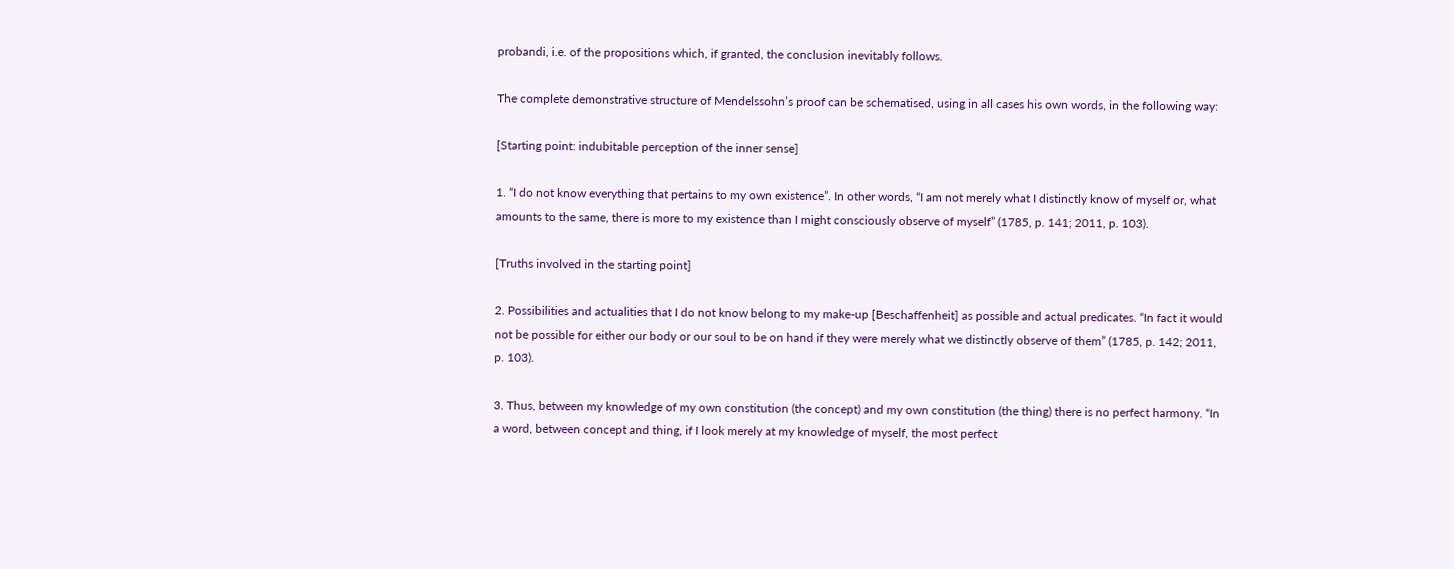probandi, i.e. of the propositions which, if granted, the conclusion inevitably follows.

The complete demonstrative structure of Mendelssohn’s proof can be schematised, using in all cases his own words, in the following way:

[Starting point: indubitable perception of the inner sense]

1. “I do not know everything that pertains to my own existence”. In other words, “I am not merely what I distinctly know of myself or, what amounts to the same, there is more to my existence than I might consciously observe of myself” (1785, p. 141; 2011, p. 103).

[Truths involved in the starting point]

2. Possibilities and actualities that I do not know belong to my make-up [Beschaffenheit] as possible and actual predicates. “In fact it would not be possible for either our body or our soul to be on hand if they were merely what we distinctly observe of them” (1785, p. 142; 2011, p. 103).

3. Thus, between my knowledge of my own constitution (the concept) and my own constitution (the thing) there is no perfect harmony. “In a word, between concept and thing, if I look merely at my knowledge of myself, the most perfect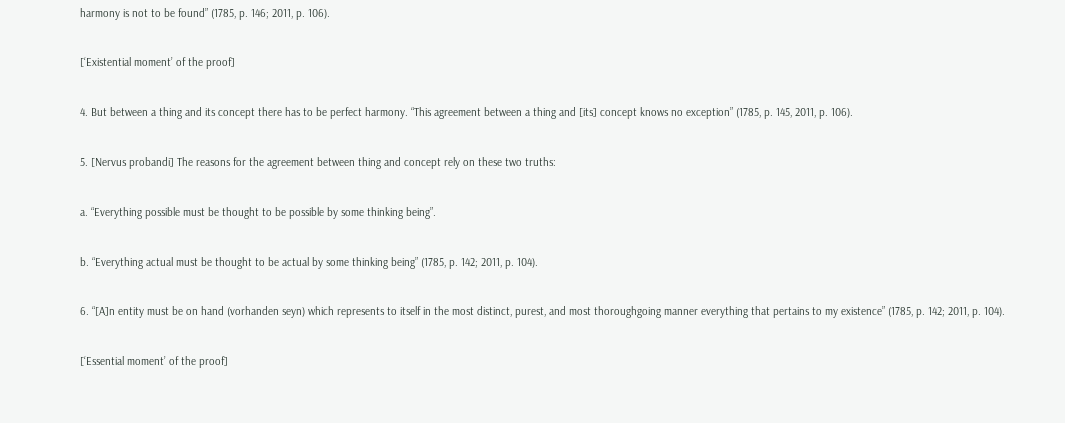harmony is not to be found” (1785, p. 146; 2011, p. 106).

[‘Existential moment’ of the proof]

4. But between a thing and its concept there has to be perfect harmony. “This agreement between a thing and [its] concept knows no exception” (1785, p. 145, 2011, p. 106).

5. [Nervus probandi] The reasons for the agreement between thing and concept rely on these two truths:

a. “Everything possible must be thought to be possible by some thinking being”.

b. “Everything actual must be thought to be actual by some thinking being” (1785, p. 142; 2011, p. 104).

6. “[A]n entity must be on hand (vorhanden seyn) which represents to itself in the most distinct, purest, and most thoroughgoing manner everything that pertains to my existence” (1785, p. 142; 2011, p. 104).

[‘Essential moment’ of the proof]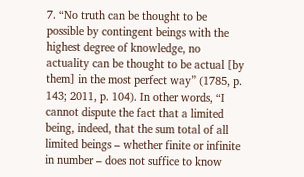7. “No truth can be thought to be possible by contingent beings with the highest degree of knowledge, no actuality can be thought to be actual [by them] in the most perfect way” (1785, p. 143; 2011, p. 104). In other words, “I cannot dispute the fact that a limited being, indeed, that the sum total of all limited beings – whether finite or infinite in number – does not suffice to know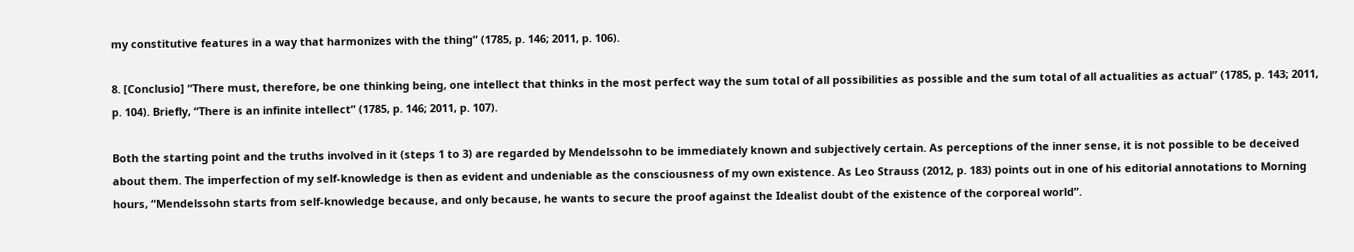my constitutive features in a way that harmonizes with the thing” (1785, p. 146; 2011, p. 106).

8. [Conclusio] “There must, therefore, be one thinking being, one intellect that thinks in the most perfect way the sum total of all possibilities as possible and the sum total of all actualities as actual” (1785, p. 143; 2011, p. 104). Briefly, “There is an infinite intellect” (1785, p. 146; 2011, p. 107).

Both the starting point and the truths involved in it (steps 1 to 3) are regarded by Mendelssohn to be immediately known and subjectively certain. As perceptions of the inner sense, it is not possible to be deceived about them. The imperfection of my self-knowledge is then as evident and undeniable as the consciousness of my own existence. As Leo Strauss (2012, p. 183) points out in one of his editorial annotations to Morning hours, “Mendelssohn starts from self-knowledge because, and only because, he wants to secure the proof against the Idealist doubt of the existence of the corporeal world”.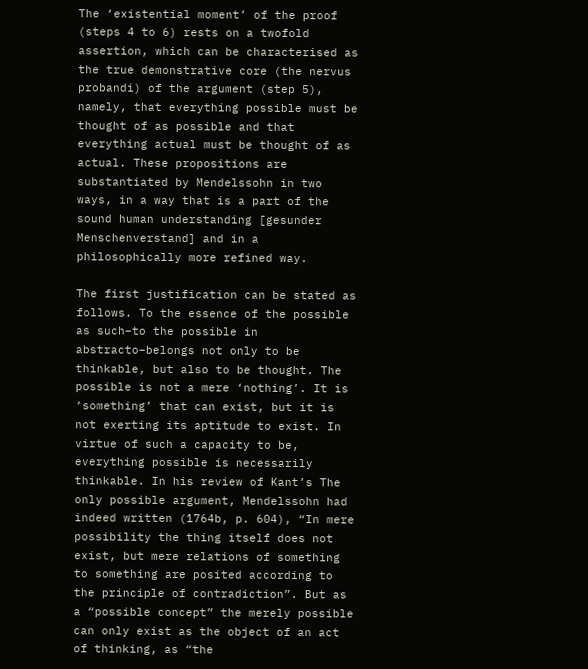The ‘existential moment’ of the proof (steps 4 to 6) rests on a twofold assertion, which can be characterised as the true demonstrative core (the nervus probandi) of the argument (step 5), namely, that everything possible must be thought of as possible and that everything actual must be thought of as actual. These propositions are substantiated by Mendelssohn in two ways, in a way that is a part of the sound human understanding [gesunder Menschenverstand] and in a philosophically more refined way.

The first justification can be stated as follows. To the essence of the possible as such–to the possible in abstracto–belongs not only to be thinkable, but also to be thought. The possible is not a mere ‘nothing’. It is ‘something’ that can exist, but it is not exerting its aptitude to exist. In virtue of such a capacity to be, everything possible is necessarily thinkable. In his review of Kant’s The only possible argument, Mendelssohn had indeed written (1764b, p. 604), “In mere possibility the thing itself does not exist, but mere relations of something to something are posited according to the principle of contradiction”. But as a “possible concept” the merely possible can only exist as the object of an act of thinking, as “the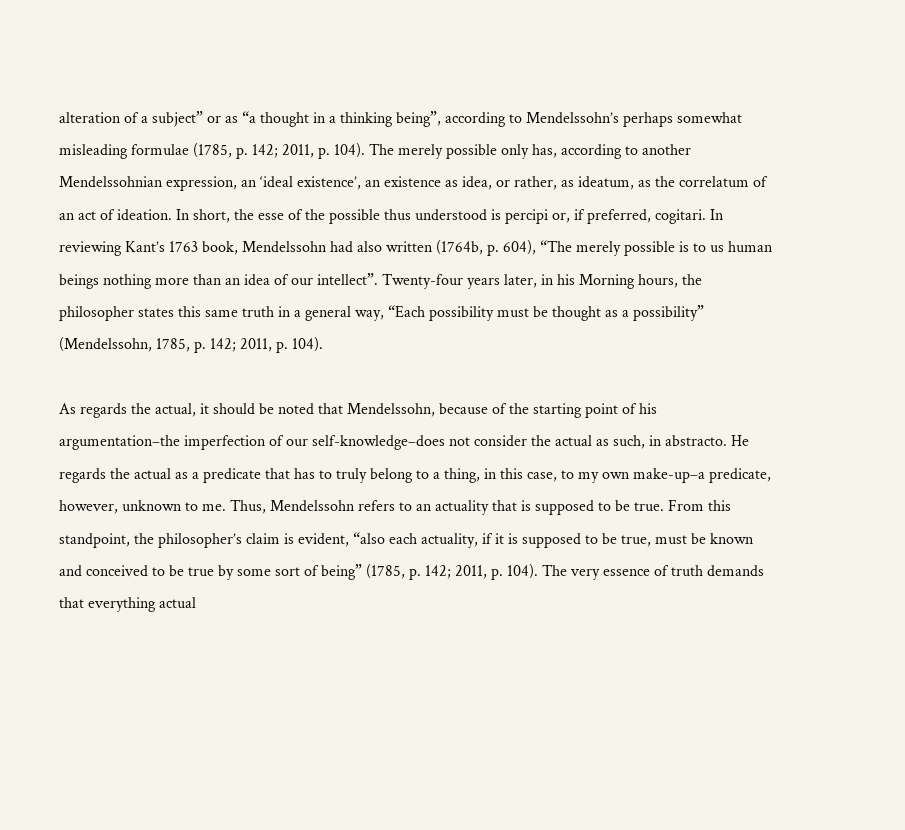alteration of a subject” or as “a thought in a thinking being”, according to Mendelssohn’s perhaps somewhat misleading formulae (1785, p. 142; 2011, p. 104). The merely possible only has, according to another Mendelssohnian expression, an ‘ideal existence’, an existence as idea, or rather, as ideatum, as the correlatum of an act of ideation. In short, the esse of the possible thus understood is percipi or, if preferred, cogitari. In reviewing Kant’s 1763 book, Mendelssohn had also written (1764b, p. 604), “The merely possible is to us human beings nothing more than an idea of our intellect”. Twenty-four years later, in his Morning hours, the philosopher states this same truth in a general way, “Each possibility must be thought as a possibility” (Mendelssohn, 1785, p. 142; 2011, p. 104).

As regards the actual, it should be noted that Mendelssohn, because of the starting point of his argumentation–the imperfection of our self-knowledge–does not consider the actual as such, in abstracto. He regards the actual as a predicate that has to truly belong to a thing, in this case, to my own make-up–a predicate, however, unknown to me. Thus, Mendelssohn refers to an actuality that is supposed to be true. From this standpoint, the philosopher’s claim is evident, “also each actuality, if it is supposed to be true, must be known and conceived to be true by some sort of being” (1785, p. 142; 2011, p. 104). The very essence of truth demands that everything actual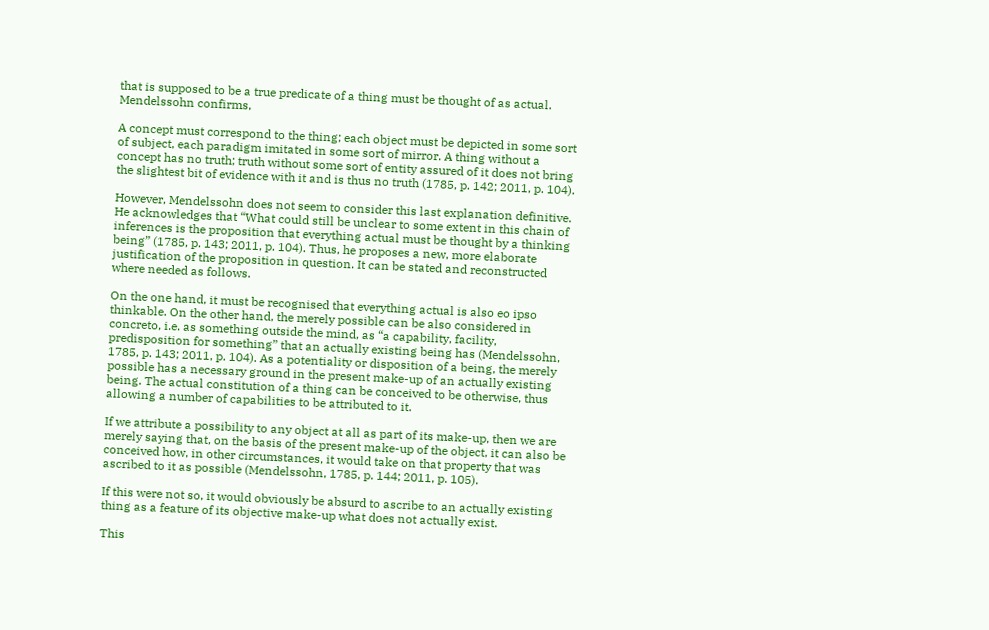that is supposed to be a true predicate of a thing must be thought of as actual. Mendelssohn confirms,

A concept must correspond to the thing; each object must be depicted in some sort of subject, each paradigm imitated in some sort of mirror. A thing without a concept has no truth; truth without some sort of entity assured of it does not bring the slightest bit of evidence with it and is thus no truth (1785, p. 142; 2011, p. 104).

However, Mendelssohn does not seem to consider this last explanation definitive. He acknowledges that “What could still be unclear to some extent in this chain of inferences is the proposition that everything actual must be thought by a thinking being” (1785, p. 143; 2011, p. 104). Thus, he proposes a new, more elaborate justification of the proposition in question. It can be stated and reconstructed where needed as follows.

On the one hand, it must be recognised that everything actual is also eo ipso thinkable. On the other hand, the merely possible can be also considered in concreto, i.e. as something outside the mind, as “a capability, facility, predisposition for something” that an actually existing being has (Mendelssohn, 1785, p. 143; 2011, p. 104). As a potentiality or disposition of a being, the merely possible has a necessary ground in the present make-up of an actually existing being. The actual constitution of a thing can be conceived to be otherwise, thus allowing a number of capabilities to be attributed to it.

If we attribute a possibility to any object at all as part of its make-up, then we are merely saying that, on the basis of the present make-up of the object, it can also be conceived how, in other circumstances, it would take on that property that was ascribed to it as possible (Mendelssohn, 1785, p. 144; 2011, p. 105).

If this were not so, it would obviously be absurd to ascribe to an actually existing thing as a feature of its objective make-up what does not actually exist.

This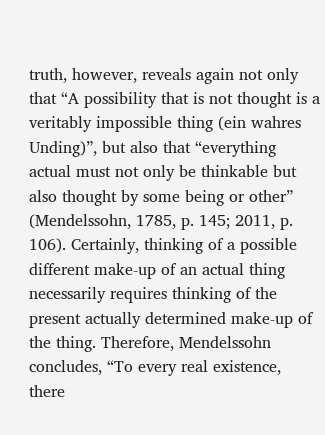truth, however, reveals again not only that “A possibility that is not thought is a veritably impossible thing (ein wahres Unding)”, but also that “everything actual must not only be thinkable but also thought by some being or other” (Mendelssohn, 1785, p. 145; 2011, p. 106). Certainly, thinking of a possible different make-up of an actual thing necessarily requires thinking of the present actually determined make-up of the thing. Therefore, Mendelssohn concludes, “To every real existence, there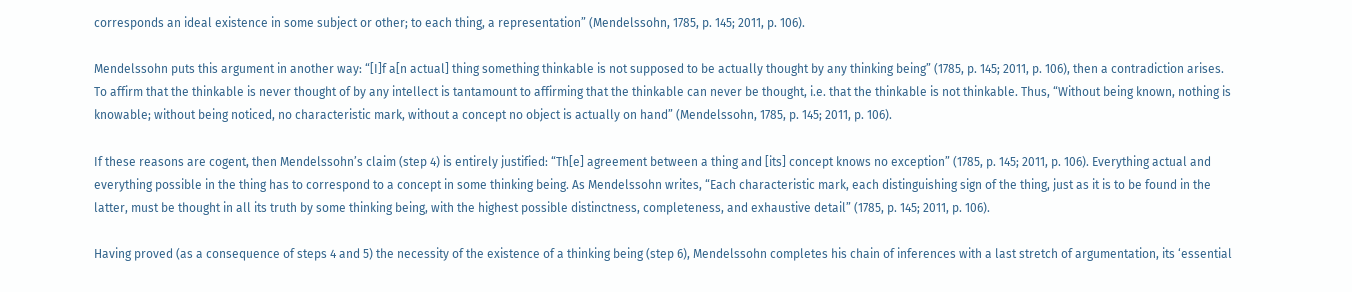corresponds an ideal existence in some subject or other; to each thing, a representation” (Mendelssohn, 1785, p. 145; 2011, p. 106).

Mendelssohn puts this argument in another way: “[I]f a[n actual] thing something thinkable is not supposed to be actually thought by any thinking being” (1785, p. 145; 2011, p. 106), then a contradiction arises. To affirm that the thinkable is never thought of by any intellect is tantamount to affirming that the thinkable can never be thought, i.e. that the thinkable is not thinkable. Thus, “Without being known, nothing is knowable; without being noticed, no characteristic mark, without a concept no object is actually on hand” (Mendelssohn, 1785, p. 145; 2011, p. 106).

If these reasons are cogent, then Mendelssohn’s claim (step 4) is entirely justified: “Th[e] agreement between a thing and [its] concept knows no exception” (1785, p. 145; 2011, p. 106). Everything actual and everything possible in the thing has to correspond to a concept in some thinking being. As Mendelssohn writes, “Each characteristic mark, each distinguishing sign of the thing, just as it is to be found in the latter, must be thought in all its truth by some thinking being, with the highest possible distinctness, completeness, and exhaustive detail” (1785, p. 145; 2011, p. 106).

Having proved (as a consequence of steps 4 and 5) the necessity of the existence of a thinking being (step 6), Mendelssohn completes his chain of inferences with a last stretch of argumentation, its ‘essential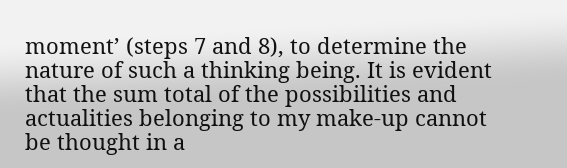moment’ (steps 7 and 8), to determine the nature of such a thinking being. It is evident that the sum total of the possibilities and actualities belonging to my make-up cannot be thought in a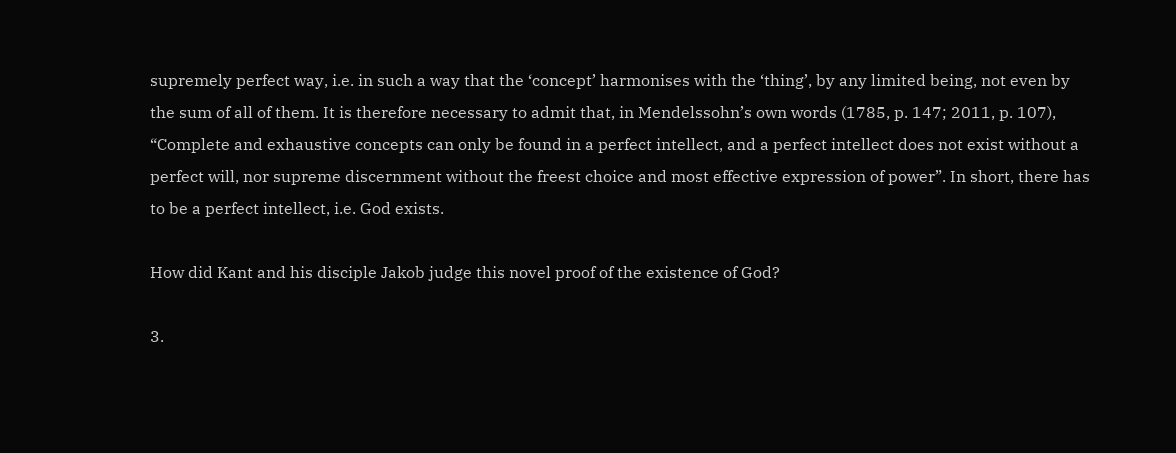supremely perfect way, i.e. in such a way that the ‘concept’ harmonises with the ‘thing’, by any limited being, not even by the sum of all of them. It is therefore necessary to admit that, in Mendelssohn’s own words (1785, p. 147; 2011, p. 107), “Complete and exhaustive concepts can only be found in a perfect intellect, and a perfect intellect does not exist without a perfect will, nor supreme discernment without the freest choice and most effective expression of power”. In short, there has to be a perfect intellect, i.e. God exists.

How did Kant and his disciple Jakob judge this novel proof of the existence of God?

3.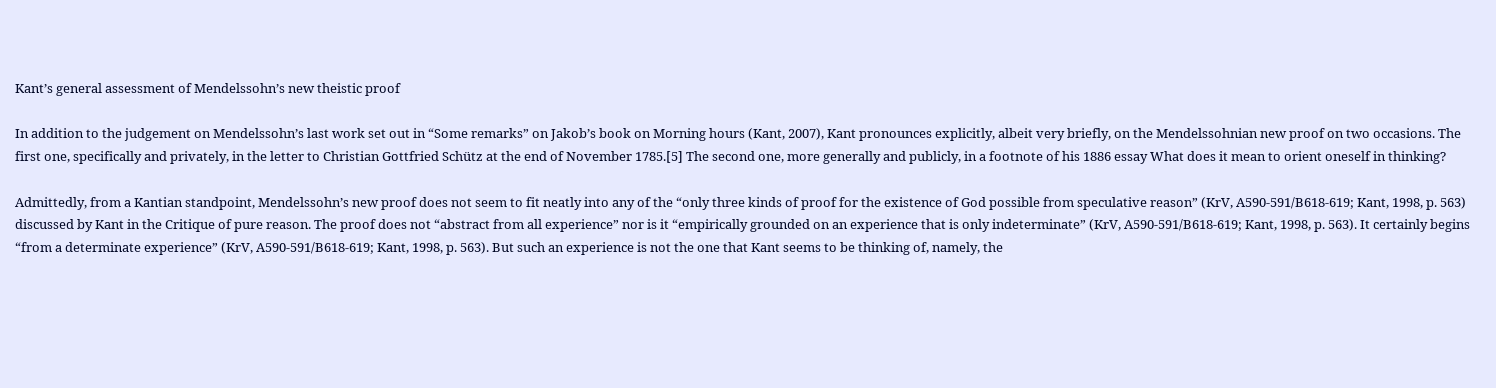Kant’s general assessment of Mendelssohn’s new theistic proof

In addition to the judgement on Mendelssohn’s last work set out in “Some remarks” on Jakob’s book on Morning hours (Kant, 2007), Kant pronounces explicitly, albeit very briefly, on the Mendelssohnian new proof on two occasions. The first one, specifically and privately, in the letter to Christian Gottfried Schütz at the end of November 1785.[5] The second one, more generally and publicly, in a footnote of his 1886 essay What does it mean to orient oneself in thinking?

Admittedly, from a Kantian standpoint, Mendelssohn’s new proof does not seem to fit neatly into any of the “only three kinds of proof for the existence of God possible from speculative reason” (KrV, A590-591/B618-619; Kant, 1998, p. 563) discussed by Kant in the Critique of pure reason. The proof does not “abstract from all experience” nor is it “empirically grounded on an experience that is only indeterminate” (KrV, A590-591/B618-619; Kant, 1998, p. 563). It certainly begins “from a determinate experience” (KrV, A590-591/B618-619; Kant, 1998, p. 563). But such an experience is not the one that Kant seems to be thinking of, namely, the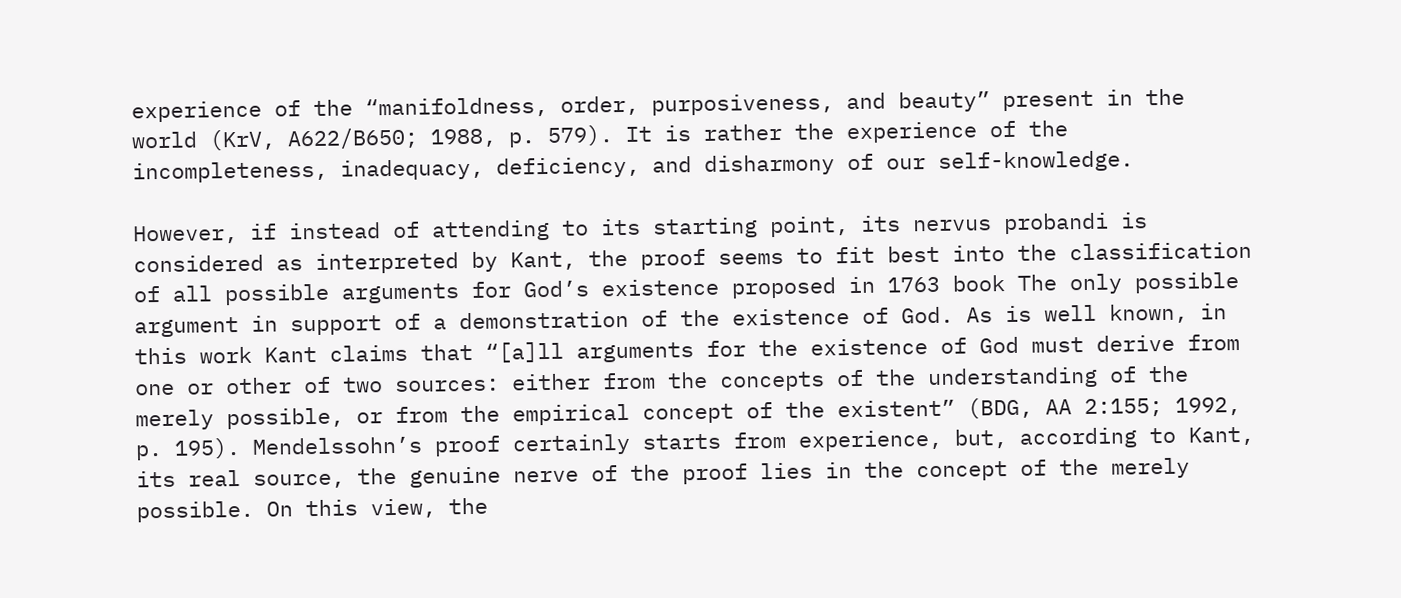experience of the “manifoldness, order, purposiveness, and beauty” present in the world (KrV, A622/B650; 1988, p. 579). It is rather the experience of the incompleteness, inadequacy, deficiency, and disharmony of our self-knowledge.

However, if instead of attending to its starting point, its nervus probandi is considered as interpreted by Kant, the proof seems to fit best into the classification of all possible arguments for God’s existence proposed in 1763 book The only possible argument in support of a demonstration of the existence of God. As is well known, in this work Kant claims that “[a]ll arguments for the existence of God must derive from one or other of two sources: either from the concepts of the understanding of the merely possible, or from the empirical concept of the existent” (BDG, AA 2:155; 1992, p. 195). Mendelssohn’s proof certainly starts from experience, but, according to Kant, its real source, the genuine nerve of the proof lies in the concept of the merely possible. On this view, the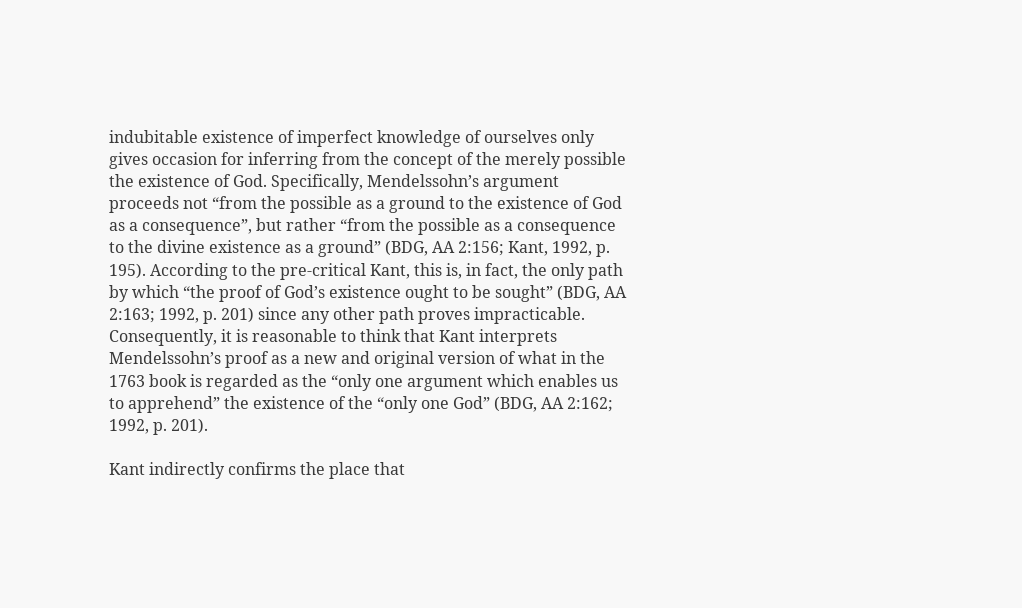indubitable existence of imperfect knowledge of ourselves only gives occasion for inferring from the concept of the merely possible the existence of God. Specifically, Mendelssohn’s argument proceeds not “from the possible as a ground to the existence of God as a consequence”, but rather “from the possible as a consequence to the divine existence as a ground” (BDG, AA 2:156; Kant, 1992, p. 195). According to the pre-critical Kant, this is, in fact, the only path by which “the proof of God’s existence ought to be sought” (BDG, AA 2:163; 1992, p. 201) since any other path proves impracticable. Consequently, it is reasonable to think that Kant interprets Mendelssohn’s proof as a new and original version of what in the 1763 book is regarded as the “only one argument which enables us to apprehend” the existence of the “only one God” (BDG, AA 2:162; 1992, p. 201).

Kant indirectly confirms the place that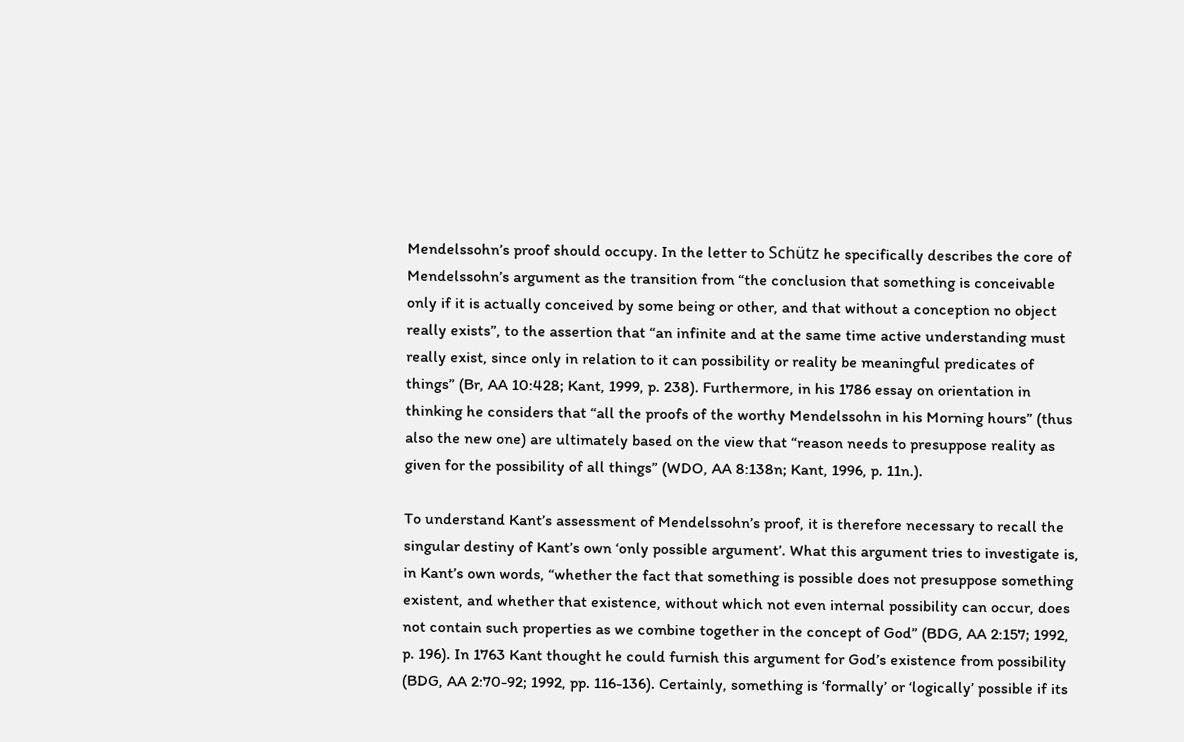Mendelssohn’s proof should occupy. In the letter to Schütz he specifically describes the core of Mendelssohn’s argument as the transition from “the conclusion that something is conceivable only if it is actually conceived by some being or other, and that without a conception no object really exists”, to the assertion that “an infinite and at the same time active understanding must really exist, since only in relation to it can possibility or reality be meaningful predicates of things” (Br, AA 10:428; Kant, 1999, p. 238). Furthermore, in his 1786 essay on orientation in thinking he considers that “all the proofs of the worthy Mendelssohn in his Morning hours” (thus also the new one) are ultimately based on the view that “reason needs to presuppose reality as given for the possibility of all things” (WDO, AA 8:138n; Kant, 1996, p. 11n.).

To understand Kant’s assessment of Mendelssohn’s proof, it is therefore necessary to recall the singular destiny of Kant’s own ‘only possible argument’. What this argument tries to investigate is, in Kant’s own words, “whether the fact that something is possible does not presuppose something existent, and whether that existence, without which not even internal possibility can occur, does not contain such properties as we combine together in the concept of God” (BDG, AA 2:157; 1992, p. 196). In 1763 Kant thought he could furnish this argument for God’s existence from possibility (BDG, AA 2:70-92; 1992, pp. 116-136). Certainly, something is ‘formally’ or ‘logically’ possible if its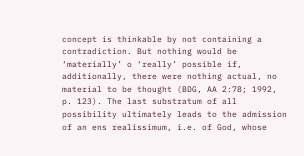concept is thinkable by not containing a contradiction. But nothing would be ‘materially’ o ‘really’ possible if, additionally, there were nothing actual, no material to be thought (BDG, AA 2:78; 1992, p. 123). The last substratum of all possibility ultimately leads to the admission of an ens realissimum, i.e. of God, whose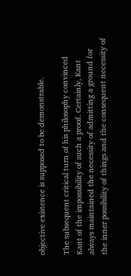objective existence is supposed to be demonstrable.

The subsequent critical turn of his philosophy convinced Kant of the impossibility of such a proof. Certainly, Kant always maintained the necessity of admitting a ground for the inner possibility of things and the consequent necessity of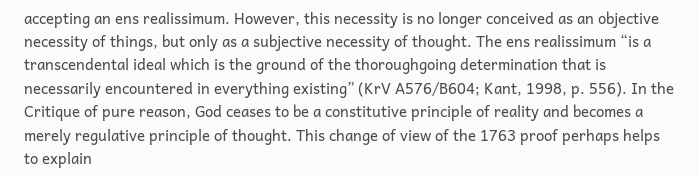accepting an ens realissimum. However, this necessity is no longer conceived as an objective necessity of things, but only as a subjective necessity of thought. The ens realissimum “is a transcendental ideal which is the ground of the thoroughgoing determination that is necessarily encountered in everything existing” (KrV A576/B604; Kant, 1998, p. 556). In the Critique of pure reason, God ceases to be a constitutive principle of reality and becomes a merely regulative principle of thought. This change of view of the 1763 proof perhaps helps to explain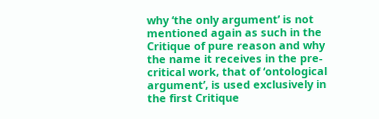why ‘the only argument’ is not mentioned again as such in the Critique of pure reason and why the name it receives in the pre-critical work, that of ‘ontological argument’, is used exclusively in the first Critique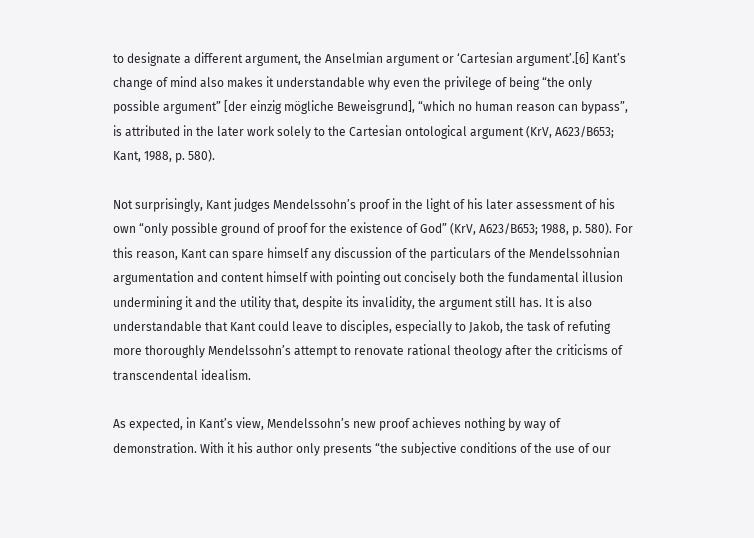to designate a different argument, the Anselmian argument or ‘Cartesian argument’.[6] Kant’s change of mind also makes it understandable why even the privilege of being “the only possible argument” [der einzig mögliche Beweisgrund], “which no human reason can bypass”, is attributed in the later work solely to the Cartesian ontological argument (KrV, A623/B653; Kant, 1988, p. 580).

Not surprisingly, Kant judges Mendelssohn’s proof in the light of his later assessment of his own “only possible ground of proof for the existence of God” (KrV, A623/B653; 1988, p. 580). For this reason, Kant can spare himself any discussion of the particulars of the Mendelssohnian argumentation and content himself with pointing out concisely both the fundamental illusion undermining it and the utility that, despite its invalidity, the argument still has. It is also understandable that Kant could leave to disciples, especially to Jakob, the task of refuting more thoroughly Mendelssohn’s attempt to renovate rational theology after the criticisms of transcendental idealism.

As expected, in Kant’s view, Mendelssohn’s new proof achieves nothing by way of demonstration. With it his author only presents “the subjective conditions of the use of our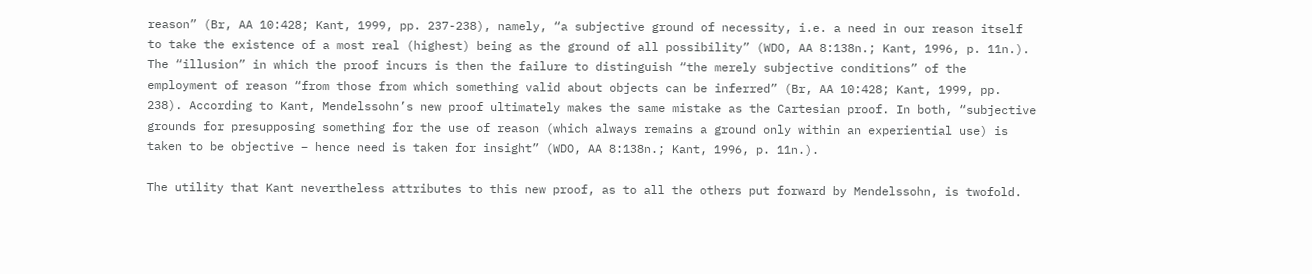reason” (Br, AA 10:428; Kant, 1999, pp. 237-238), namely, “a subjective ground of necessity, i.e. a need in our reason itself to take the existence of a most real (highest) being as the ground of all possibility” (WDO, AA 8:138n.; Kant, 1996, p. 11n.). The “illusion” in which the proof incurs is then the failure to distinguish “the merely subjective conditions” of the employment of reason “from those from which something valid about objects can be inferred” (Br, AA 10:428; Kant, 1999, pp. 238). According to Kant, Mendelssohn’s new proof ultimately makes the same mistake as the Cartesian proof. In both, “subjective grounds for presupposing something for the use of reason (which always remains a ground only within an experiential use) is taken to be objective – hence need is taken for insight” (WDO, AA 8:138n.; Kant, 1996, p. 11n.).

The utility that Kant nevertheless attributes to this new proof, as to all the others put forward by Mendelssohn, is twofold.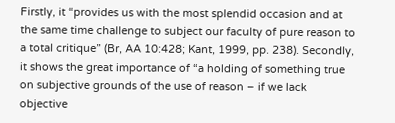Firstly, it “provides us with the most splendid occasion and at the same time challenge to subject our faculty of pure reason to a total critique” (Br, AA 10:428; Kant, 1999, pp. 238). Secondly, it shows the great importance of “a holding of something true on subjective grounds of the use of reason – if we lack objective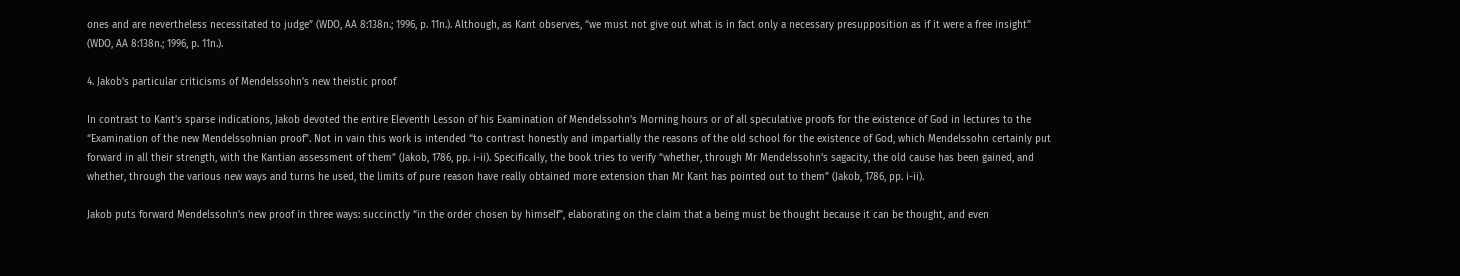ones and are nevertheless necessitated to judge” (WDO, AA 8:138n.; 1996, p. 11n.). Although, as Kant observes, “we must not give out what is in fact only a necessary presupposition as if it were a free insight” (WDO, AA 8:138n.; 1996, p. 11n.).

4. Jakob’s particular criticisms of Mendelssohn’s new theistic proof

In contrast to Kant’s sparse indications, Jakob devoted the entire Eleventh Lesson of his Examination of Mendelssohn’s Morning hours or of all speculative proofs for the existence of God in lectures to the “Examination of the new Mendelssohnian proof”. Not in vain this work is intended “to contrast honestly and impartially the reasons of the old school for the existence of God, which Mendelssohn certainly put forward in all their strength, with the Kantian assessment of them” (Jakob, 1786, pp. i-ii). Specifically, the book tries to verify “whether, through Mr Mendelssohn’s sagacity, the old cause has been gained, and whether, through the various new ways and turns he used, the limits of pure reason have really obtained more extension than Mr Kant has pointed out to them” (Jakob, 1786, pp. i-ii).

Jakob puts forward Mendelssohn’s new proof in three ways: succinctly “in the order chosen by himself”, elaborating on the claim that a being must be thought because it can be thought, and even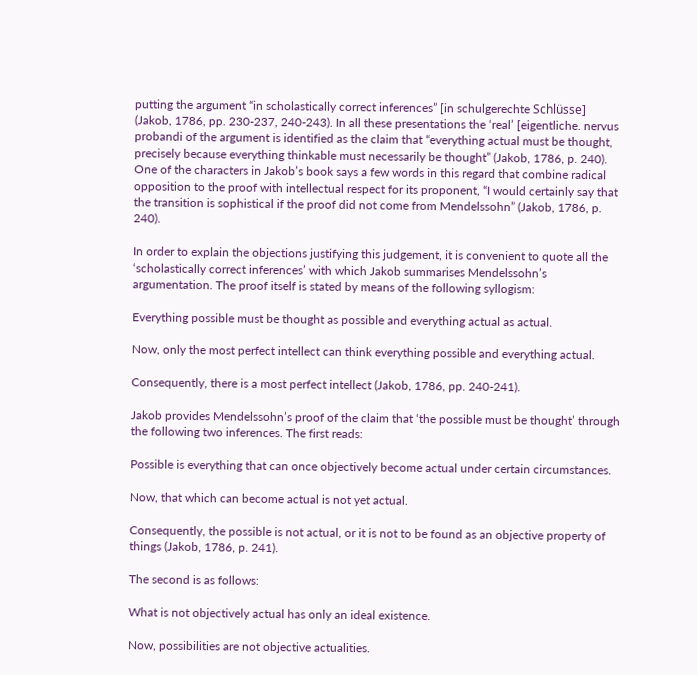putting the argument “in scholastically correct inferences” [in schulgerechte Schlüsse] (Jakob, 1786, pp. 230-237, 240-243). In all these presentations the ‘real’ [eigentliche. nervus probandi of the argument is identified as the claim that “everything actual must be thought, precisely because everything thinkable must necessarily be thought” (Jakob, 1786, p. 240). One of the characters in Jakob’s book says a few words in this regard that combine radical opposition to the proof with intellectual respect for its proponent, “I would certainly say that the transition is sophistical if the proof did not come from Mendelssohn” (Jakob, 1786, p. 240).

In order to explain the objections justifying this judgement, it is convenient to quote all the ‘scholastically correct inferences’ with which Jakob summarises Mendelssohn’s argumentation. The proof itself is stated by means of the following syllogism:

Everything possible must be thought as possible and everything actual as actual.

Now, only the most perfect intellect can think everything possible and everything actual.

Consequently, there is a most perfect intellect (Jakob, 1786, pp. 240-241).

Jakob provides Mendelssohn’s proof of the claim that ‘the possible must be thought’ through the following two inferences. The first reads:

Possible is everything that can once objectively become actual under certain circumstances.

Now, that which can become actual is not yet actual.

Consequently, the possible is not actual, or it is not to be found as an objective property of things (Jakob, 1786, p. 241).

The second is as follows:

What is not objectively actual has only an ideal existence.

Now, possibilities are not objective actualities.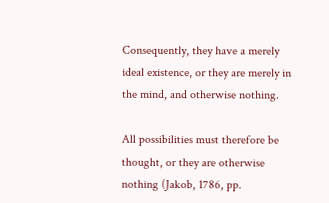Consequently, they have a merely ideal existence, or they are merely in the mind, and otherwise nothing.

All possibilities must therefore be thought, or they are otherwise nothing (Jakob, 1786, pp.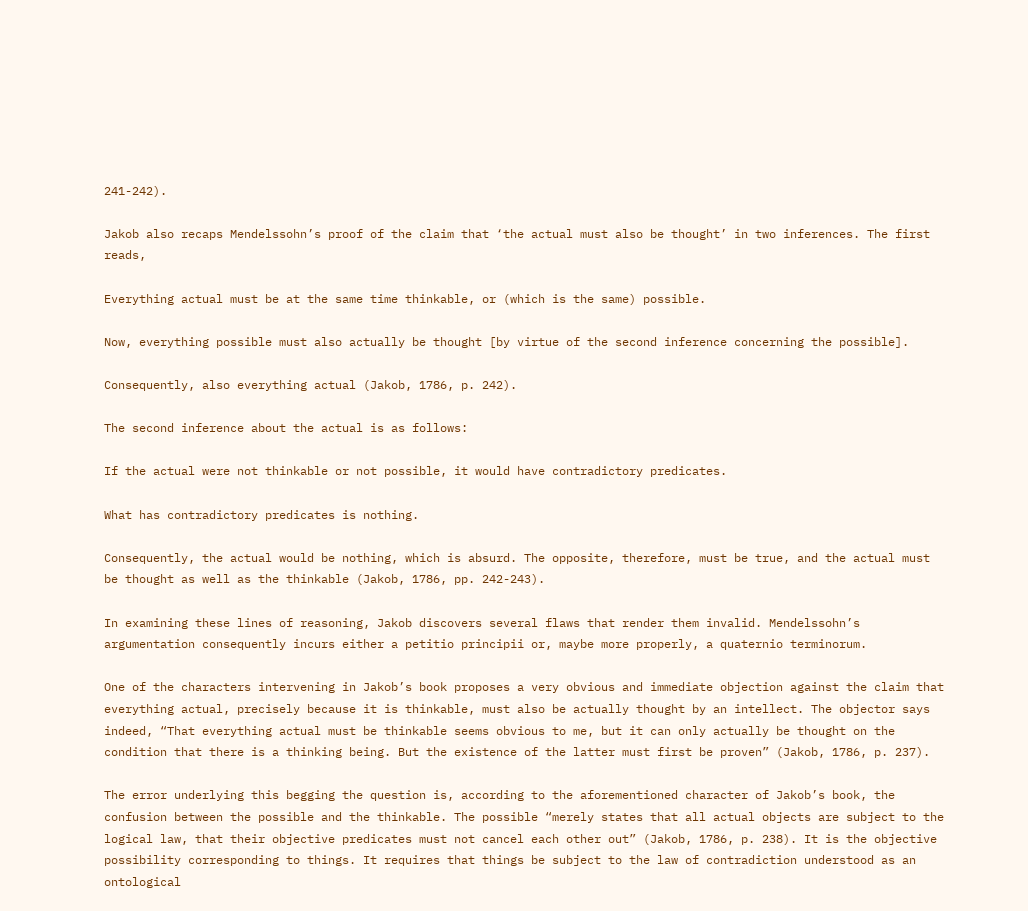241-242).

Jakob also recaps Mendelssohn’s proof of the claim that ‘the actual must also be thought’ in two inferences. The first reads,

Everything actual must be at the same time thinkable, or (which is the same) possible.

Now, everything possible must also actually be thought [by virtue of the second inference concerning the possible].

Consequently, also everything actual (Jakob, 1786, p. 242).

The second inference about the actual is as follows:

If the actual were not thinkable or not possible, it would have contradictory predicates.

What has contradictory predicates is nothing.

Consequently, the actual would be nothing, which is absurd. The opposite, therefore, must be true, and the actual must be thought as well as the thinkable (Jakob, 1786, pp. 242-243).

In examining these lines of reasoning, Jakob discovers several flaws that render them invalid. Mendelssohn’s argumentation consequently incurs either a petitio principii or, maybe more properly, a quaternio terminorum.

One of the characters intervening in Jakob’s book proposes a very obvious and immediate objection against the claim that everything actual, precisely because it is thinkable, must also be actually thought by an intellect. The objector says indeed, “That everything actual must be thinkable seems obvious to me, but it can only actually be thought on the condition that there is a thinking being. But the existence of the latter must first be proven” (Jakob, 1786, p. 237).

The error underlying this begging the question is, according to the aforementioned character of Jakob’s book, the confusion between the possible and the thinkable. The possible “merely states that all actual objects are subject to the logical law, that their objective predicates must not cancel each other out” (Jakob, 1786, p. 238). It is the objective possibility corresponding to things. It requires that things be subject to the law of contradiction understood as an ontological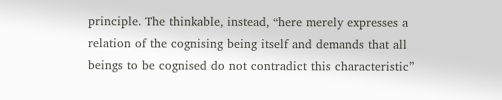principle. The thinkable, instead, “here merely expresses a relation of the cognising being itself and demands that all beings to be cognised do not contradict this characteristic”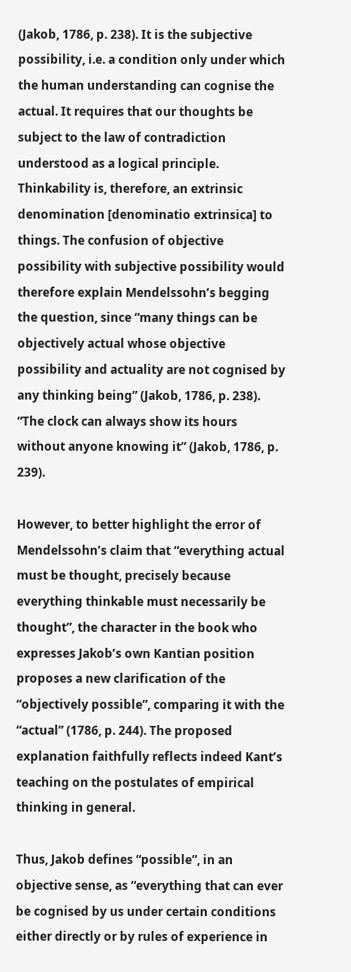(Jakob, 1786, p. 238). It is the subjective possibility, i.e. a condition only under which the human understanding can cognise the actual. It requires that our thoughts be subject to the law of contradiction understood as a logical principle. Thinkability is, therefore, an extrinsic denomination [denominatio extrinsica] to things. The confusion of objective possibility with subjective possibility would therefore explain Mendelssohn’s begging the question, since “many things can be objectively actual whose objective possibility and actuality are not cognised by any thinking being” (Jakob, 1786, p. 238). “The clock can always show its hours without anyone knowing it” (Jakob, 1786, p. 239).

However, to better highlight the error of Mendelssohn’s claim that “everything actual must be thought, precisely because everything thinkable must necessarily be thought”, the character in the book who expresses Jakob’s own Kantian position proposes a new clarification of the “objectively possible”, comparing it with the “actual” (1786, p. 244). The proposed explanation faithfully reflects indeed Kant’s teaching on the postulates of empirical thinking in general.

Thus, Jakob defines “possible”, in an objective sense, as “everything that can ever be cognised by us under certain conditions either directly or by rules of experience in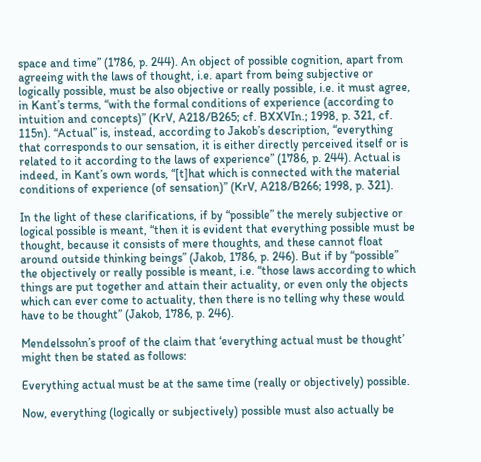space and time” (1786, p. 244). An object of possible cognition, apart from agreeing with the laws of thought, i.e. apart from being subjective or logically possible, must be also objective or really possible, i.e. it must agree, in Kant’s terms, “with the formal conditions of experience (according to intuition and concepts)” (KrV, A218/B265; cf. BXXVIn.; 1998, p. 321, cf. 115n). “Actual” is, instead, according to Jakob’s description, “everything that corresponds to our sensation, it is either directly perceived itself or is related to it according to the laws of experience” (1786, p. 244). Actual is indeed, in Kant’s own words, “[t]hat which is connected with the material conditions of experience (of sensation)” (KrV, A218/B266; 1998, p. 321).

In the light of these clarifications, if by “possible” the merely subjective or logical possible is meant, “then it is evident that everything possible must be thought, because it consists of mere thoughts, and these cannot float around outside thinking beings” (Jakob, 1786, p. 246). But if by “possible” the objectively or really possible is meant, i.e. “those laws according to which things are put together and attain their actuality, or even only the objects which can ever come to actuality, then there is no telling why these would have to be thought” (Jakob, 1786, p. 246).

Mendelssohn’s proof of the claim that ‘everything actual must be thought’ might then be stated as follows:

Everything actual must be at the same time (really or objectively) possible.

Now, everything (logically or subjectively) possible must also actually be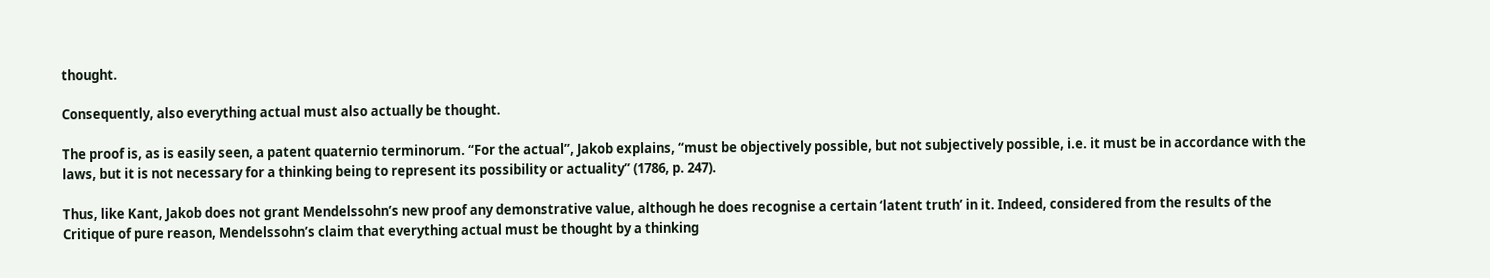thought.

Consequently, also everything actual must also actually be thought.

The proof is, as is easily seen, a patent quaternio terminorum. “For the actual”, Jakob explains, “must be objectively possible, but not subjectively possible, i.e. it must be in accordance with the laws, but it is not necessary for a thinking being to represent its possibility or actuality” (1786, p. 247).

Thus, like Kant, Jakob does not grant Mendelssohn’s new proof any demonstrative value, although he does recognise a certain ‘latent truth’ in it. Indeed, considered from the results of the Critique of pure reason, Mendelssohn’s claim that everything actual must be thought by a thinking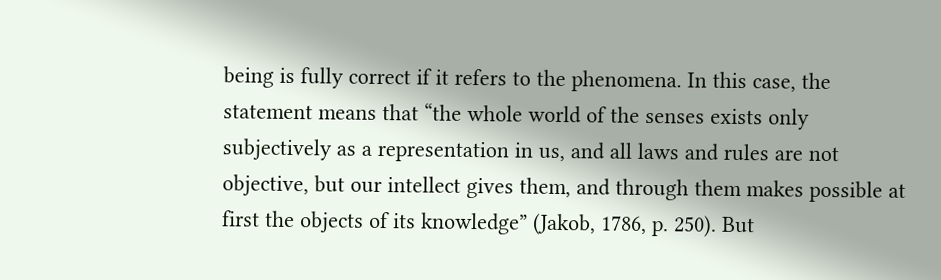being is fully correct if it refers to the phenomena. In this case, the statement means that “the whole world of the senses exists only subjectively as a representation in us, and all laws and rules are not objective, but our intellect gives them, and through them makes possible at first the objects of its knowledge” (Jakob, 1786, p. 250). But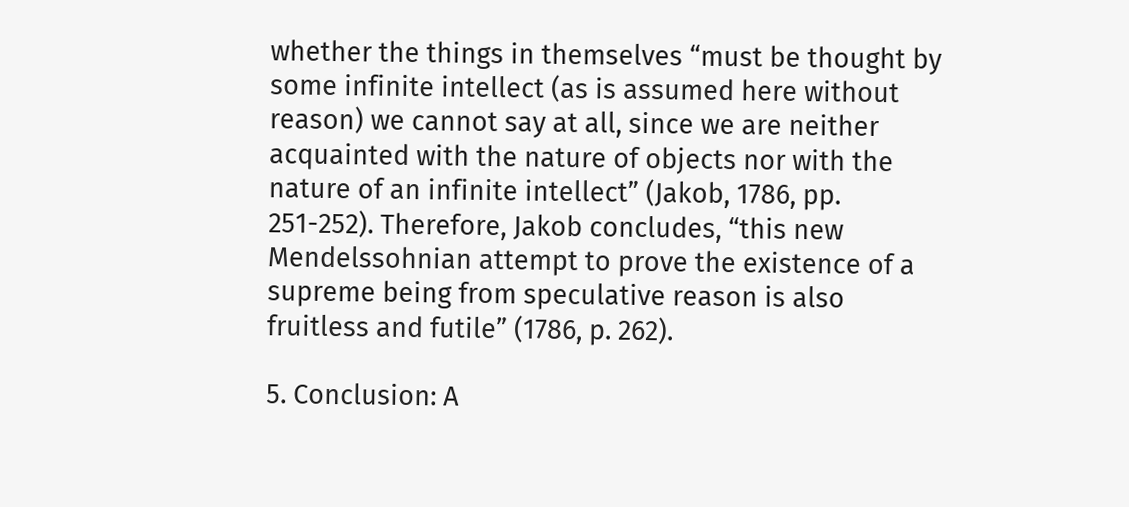whether the things in themselves “must be thought by some infinite intellect (as is assumed here without reason) we cannot say at all, since we are neither acquainted with the nature of objects nor with the nature of an infinite intellect” (Jakob, 1786, pp. 251-252). Therefore, Jakob concludes, “this new Mendelssohnian attempt to prove the existence of a supreme being from speculative reason is also fruitless and futile” (1786, p. 262).

5. Conclusion: A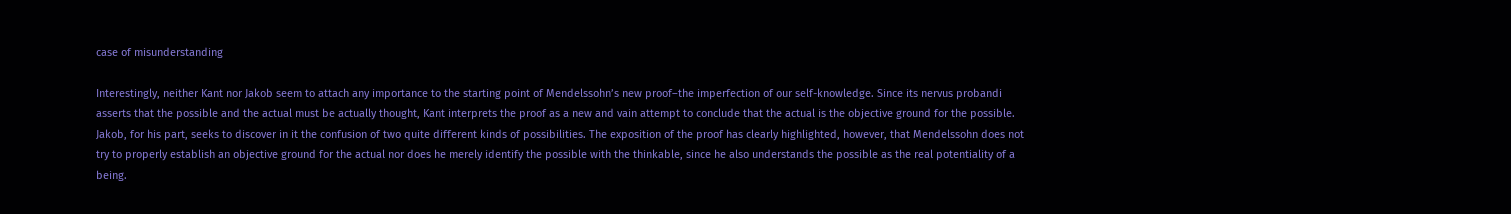case of misunderstanding

Interestingly, neither Kant nor Jakob seem to attach any importance to the starting point of Mendelssohn’s new proof–the imperfection of our self-knowledge. Since its nervus probandi asserts that the possible and the actual must be actually thought, Kant interprets the proof as a new and vain attempt to conclude that the actual is the objective ground for the possible. Jakob, for his part, seeks to discover in it the confusion of two quite different kinds of possibilities. The exposition of the proof has clearly highlighted, however, that Mendelssohn does not try to properly establish an objective ground for the actual nor does he merely identify the possible with the thinkable, since he also understands the possible as the real potentiality of a being.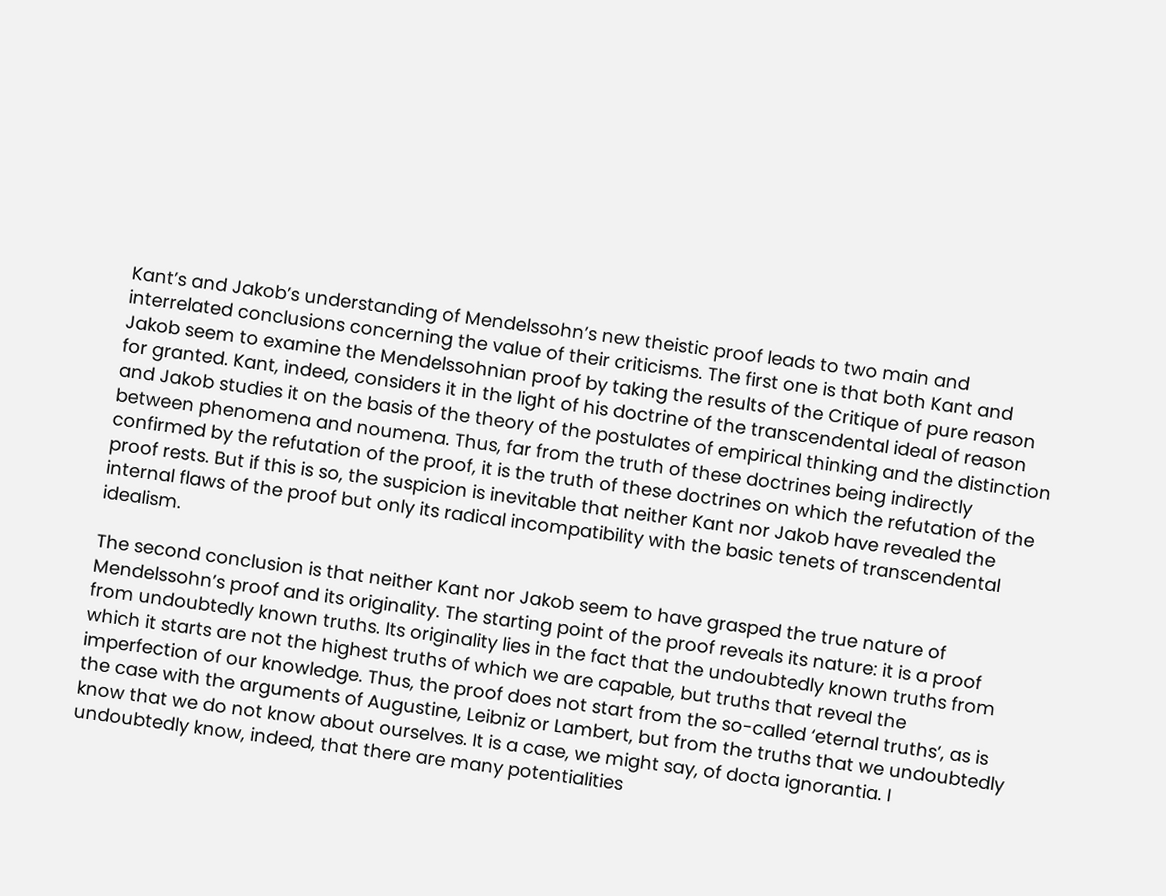Kant’s and Jakob’s understanding of Mendelssohn’s new theistic proof leads to two main and interrelated conclusions concerning the value of their criticisms. The first one is that both Kant and Jakob seem to examine the Mendelssohnian proof by taking the results of the Critique of pure reason for granted. Kant, indeed, considers it in the light of his doctrine of the transcendental ideal of reason and Jakob studies it on the basis of the theory of the postulates of empirical thinking and the distinction between phenomena and noumena. Thus, far from the truth of these doctrines being indirectly confirmed by the refutation of the proof, it is the truth of these doctrines on which the refutation of the proof rests. But if this is so, the suspicion is inevitable that neither Kant nor Jakob have revealed the internal flaws of the proof but only its radical incompatibility with the basic tenets of transcendental idealism.

The second conclusion is that neither Kant nor Jakob seem to have grasped the true nature of Mendelssohn’s proof and its originality. The starting point of the proof reveals its nature: it is a proof from undoubtedly known truths. Its originality lies in the fact that the undoubtedly known truths from which it starts are not the highest truths of which we are capable, but truths that reveal the imperfection of our knowledge. Thus, the proof does not start from the so-called ‘eternal truths’, as is the case with the arguments of Augustine, Leibniz or Lambert, but from the truths that we undoubtedly know that we do not know about ourselves. It is a case, we might say, of docta ignorantia. I undoubtedly know, indeed, that there are many potentialities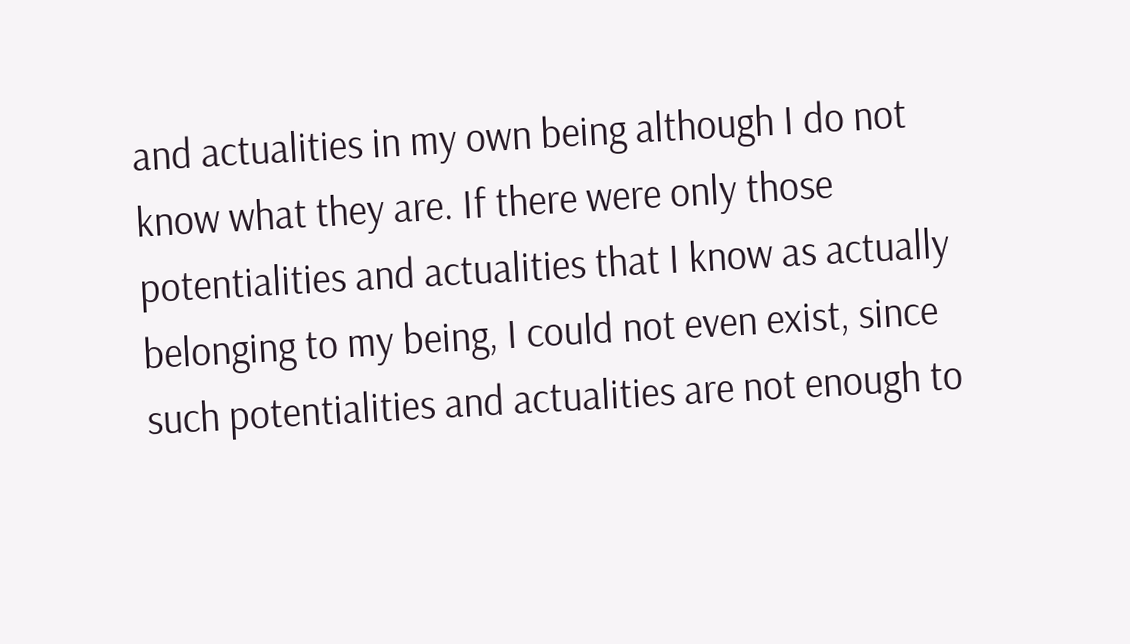and actualities in my own being although I do not know what they are. If there were only those potentialities and actualities that I know as actually belonging to my being, I could not even exist, since such potentialities and actualities are not enough to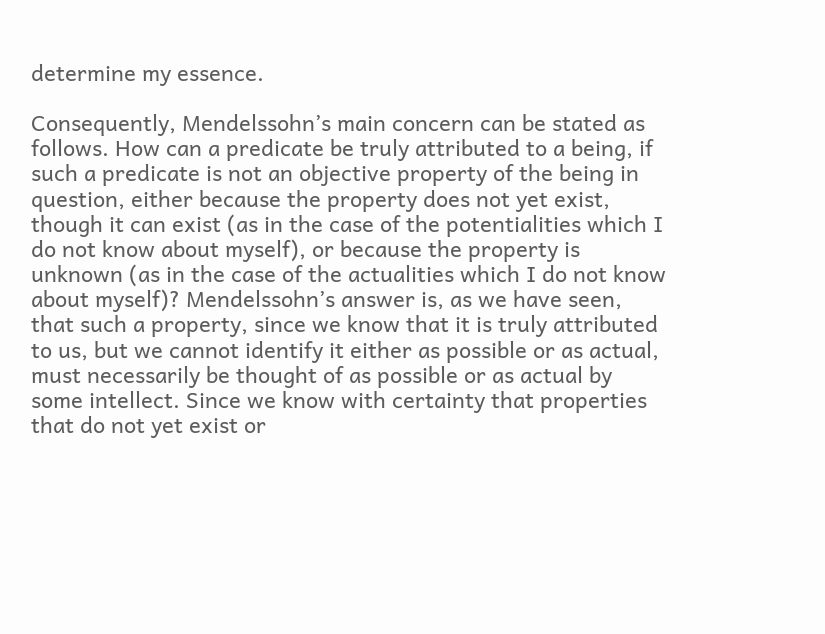determine my essence.

Consequently, Mendelssohn’s main concern can be stated as follows. How can a predicate be truly attributed to a being, if such a predicate is not an objective property of the being in question, either because the property does not yet exist, though it can exist (as in the case of the potentialities which I do not know about myself), or because the property is unknown (as in the case of the actualities which I do not know about myself)? Mendelssohn’s answer is, as we have seen, that such a property, since we know that it is truly attributed to us, but we cannot identify it either as possible or as actual, must necessarily be thought of as possible or as actual by some intellect. Since we know with certainty that properties that do not yet exist or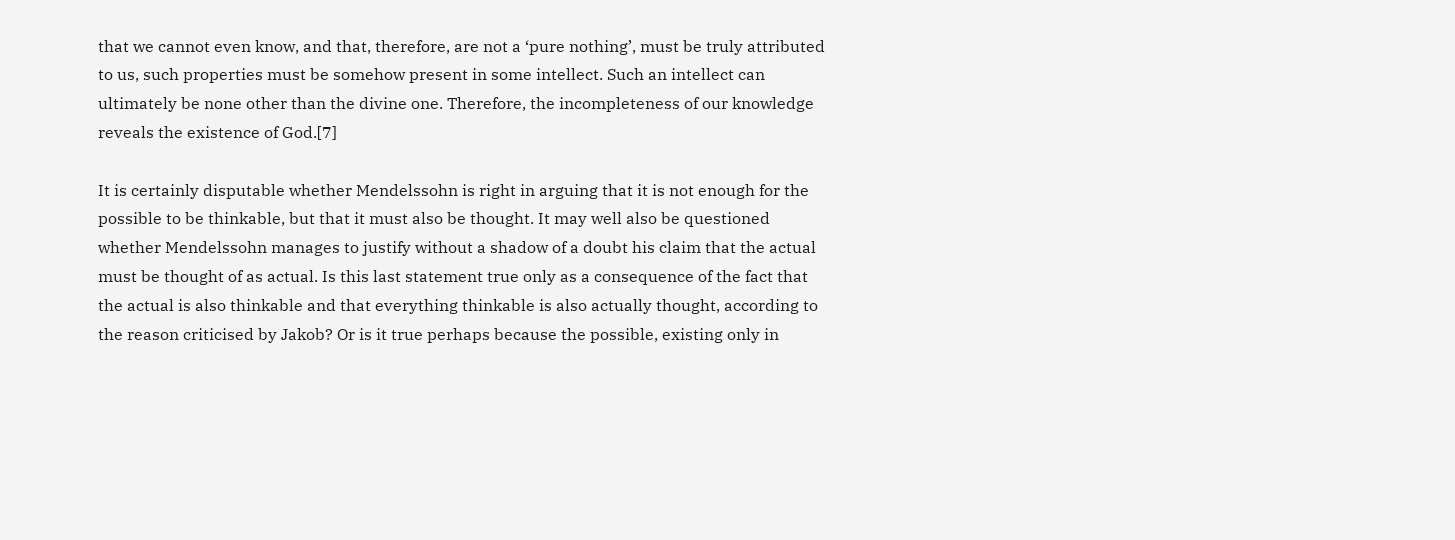that we cannot even know, and that, therefore, are not a ‘pure nothing’, must be truly attributed to us, such properties must be somehow present in some intellect. Such an intellect can ultimately be none other than the divine one. Therefore, the incompleteness of our knowledge reveals the existence of God.[7]

It is certainly disputable whether Mendelssohn is right in arguing that it is not enough for the possible to be thinkable, but that it must also be thought. It may well also be questioned whether Mendelssohn manages to justify without a shadow of a doubt his claim that the actual must be thought of as actual. Is this last statement true only as a consequence of the fact that the actual is also thinkable and that everything thinkable is also actually thought, according to the reason criticised by Jakob? Or is it true perhaps because the possible, existing only in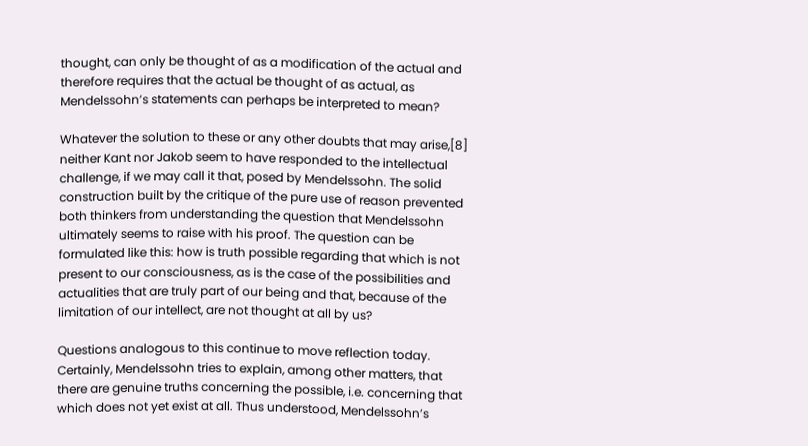thought, can only be thought of as a modification of the actual and therefore requires that the actual be thought of as actual, as Mendelssohn’s statements can perhaps be interpreted to mean?

Whatever the solution to these or any other doubts that may arise,[8] neither Kant nor Jakob seem to have responded to the intellectual challenge, if we may call it that, posed by Mendelssohn. The solid construction built by the critique of the pure use of reason prevented both thinkers from understanding the question that Mendelssohn ultimately seems to raise with his proof. The question can be formulated like this: how is truth possible regarding that which is not present to our consciousness, as is the case of the possibilities and actualities that are truly part of our being and that, because of the limitation of our intellect, are not thought at all by us?

Questions analogous to this continue to move reflection today. Certainly, Mendelssohn tries to explain, among other matters, that there are genuine truths concerning the possible, i.e. concerning that which does not yet exist at all. Thus understood, Mendelssohn’s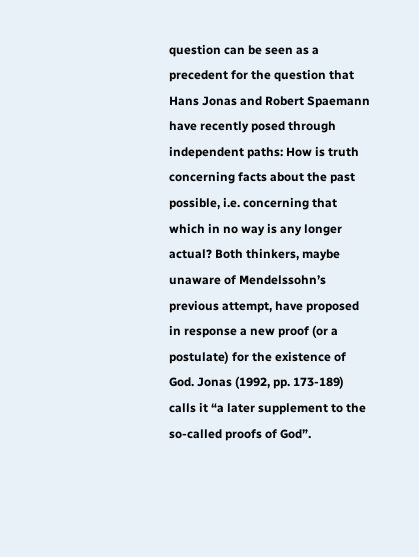question can be seen as a precedent for the question that Hans Jonas and Robert Spaemann have recently posed through independent paths: How is truth concerning facts about the past possible, i.e. concerning that which in no way is any longer actual? Both thinkers, maybe unaware of Mendelssohn’s previous attempt, have proposed in response a new proof (or a postulate) for the existence of God. Jonas (1992, pp. 173-189) calls it “a later supplement to the so-called proofs of God”.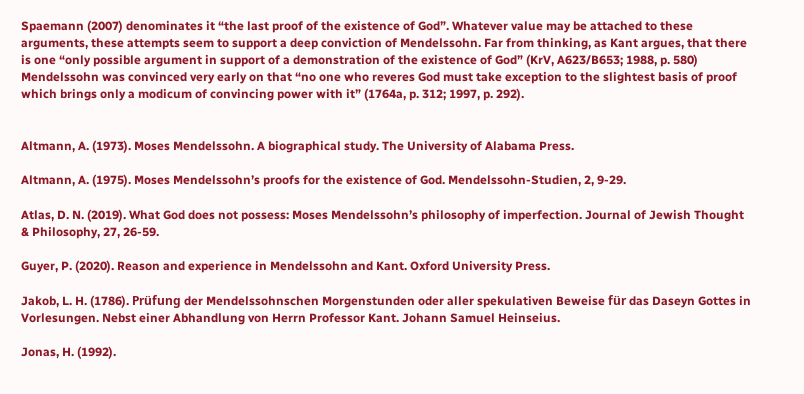Spaemann (2007) denominates it “the last proof of the existence of God”. Whatever value may be attached to these arguments, these attempts seem to support a deep conviction of Mendelssohn. Far from thinking, as Kant argues, that there is one “only possible argument in support of a demonstration of the existence of God” (KrV, A623/B653; 1988, p. 580) Mendelssohn was convinced very early on that “no one who reveres God must take exception to the slightest basis of proof which brings only a modicum of convincing power with it” (1764a, p. 312; 1997, p. 292).


Altmann, A. (1973). Moses Mendelssohn. A biographical study. The University of Alabama Press.

Altmann, A. (1975). Moses Mendelssohn’s proofs for the existence of God. Mendelssohn-Studien, 2, 9-29.

Atlas, D. N. (2019). What God does not possess: Moses Mendelssohn’s philosophy of imperfection. Journal of Jewish Thought & Philosophy, 27, 26-59.

Guyer, P. (2020). Reason and experience in Mendelssohn and Kant. Oxford University Press.

Jakob, L. H. (1786). Prüfung der Mendelssohnschen Morgenstunden oder aller spekulativen Beweise für das Daseyn Gottes in Vorlesungen. Nebst einer Abhandlung von Herrn Professor Kant. Johann Samuel Heinseius.

Jonas, H. (1992).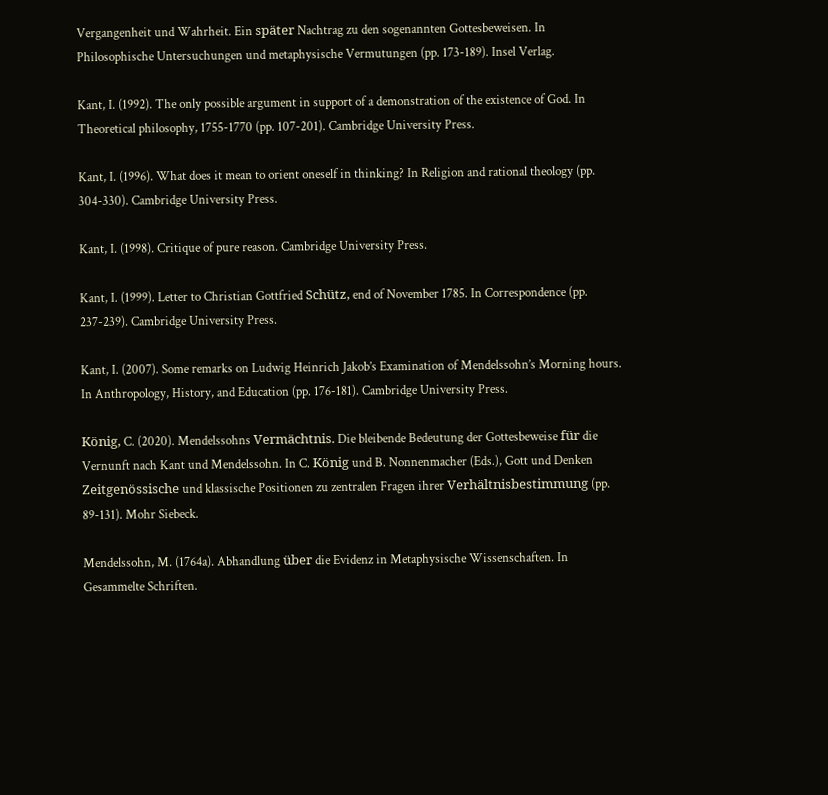Vergangenheit und Wahrheit. Ein später Nachtrag zu den sogenannten Gottesbeweisen. In Philosophische Untersuchungen und metaphysische Vermutungen (pp. 173-189). Insel Verlag.

Kant, I. (1992). The only possible argument in support of a demonstration of the existence of God. In Theoretical philosophy, 1755-1770 (pp. 107-201). Cambridge University Press.

Kant, I. (1996). What does it mean to orient oneself in thinking? In Religion and rational theology (pp. 304-330). Cambridge University Press.

Kant, I. (1998). Critique of pure reason. Cambridge University Press.

Kant, I. (1999). Letter to Christian Gottfried Schütz, end of November 1785. In Correspondence (pp. 237-239). Cambridge University Press.

Kant, I. (2007). Some remarks on Ludwig Heinrich Jakob’s Examination of Mendelssohn’s Morning hours. In Anthropology, History, and Education (pp. 176-181). Cambridge University Press.

König, C. (2020). Mendelssohns Vermächtnis. Die bleibende Bedeutung der Gottesbeweise für die Vernunft nach Kant und Mendelssohn. In C. König und B. Nonnenmacher (Eds.), Gott und Denken Zeitgenössische und klassische Positionen zu zentralen Fragen ihrer Verhältnisbestimmung (pp. 89-131). Mohr Siebeck.

Mendelssohn, M. (1764a). Abhandlung über die Evidenz in Metaphysische Wissenschaften. In Gesammelte Schriften.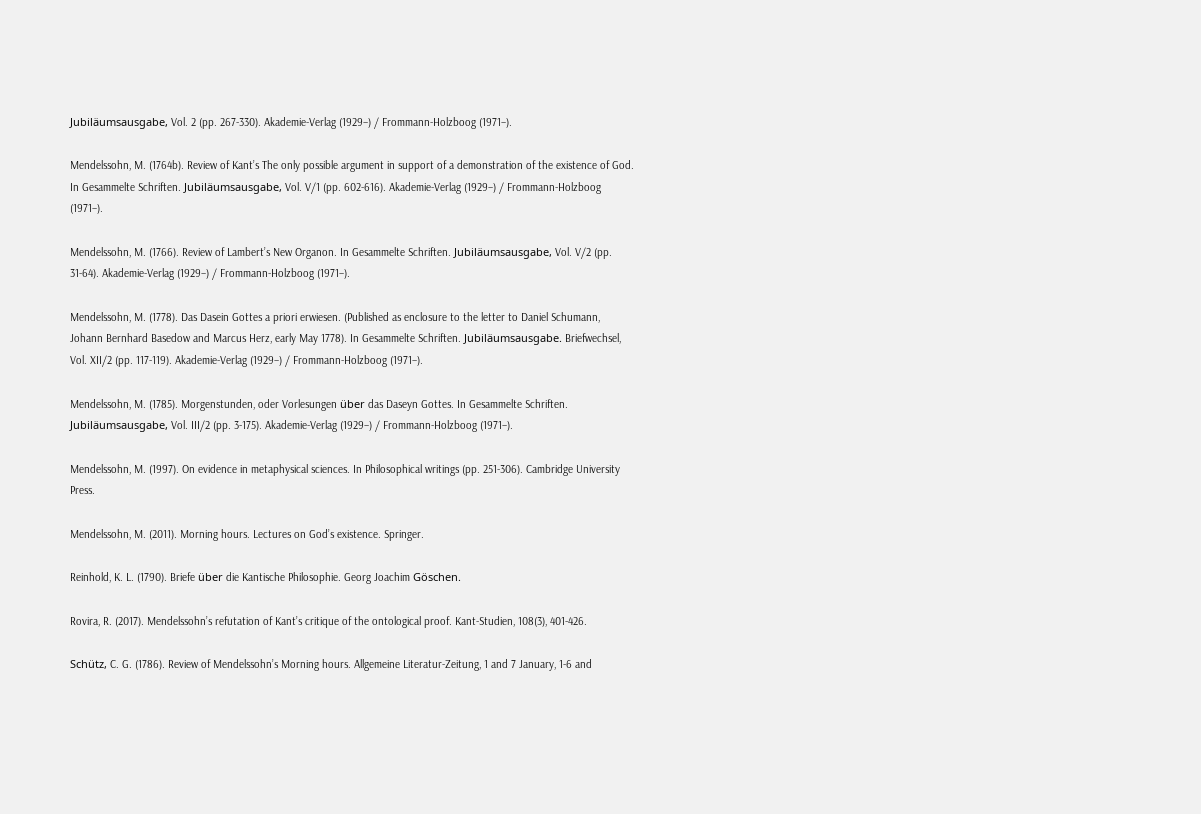Jubiläumsausgabe, Vol. 2 (pp. 267-330). Akademie-Verlag (1929–) / Frommann-Holzboog (1971–).

Mendelssohn, M. (1764b). Review of Kant’s The only possible argument in support of a demonstration of the existence of God. In Gesammelte Schriften. Jubiläumsausgabe, Vol. V/1 (pp. 602-616). Akademie-Verlag (1929–) / Frommann-Holzboog (1971–).

Mendelssohn, M. (1766). Review of Lambert’s New Organon. In Gesammelte Schriften. Jubiläumsausgabe, Vol. V/2 (pp. 31-64). Akademie-Verlag (1929–) / Frommann-Holzboog (1971–).

Mendelssohn, M. (1778). Das Dasein Gottes a priori erwiesen. (Published as enclosure to the letter to Daniel Schumann, Johann Bernhard Basedow and Marcus Herz, early May 1778). In Gesammelte Schriften. Jubiläumsausgabe. Briefwechsel, Vol. XII/2 (pp. 117-119). Akademie-Verlag (1929–) / Frommann-Holzboog (1971–).

Mendelssohn, M. (1785). Morgenstunden, oder Vorlesungen über das Daseyn Gottes. In Gesammelte Schriften. Jubiläumsausgabe, Vol. III/2 (pp. 3-175). Akademie-Verlag (1929–) / Frommann-Holzboog (1971–).

Mendelssohn, M. (1997). On evidence in metaphysical sciences. In Philosophical writings (pp. 251-306). Cambridge University Press.

Mendelssohn, M. (2011). Morning hours. Lectures on God’s existence. Springer.

Reinhold, K. L. (1790). Briefe über die Kantische Philosophie. Georg Joachim Göschen.

Rovira, R. (2017). Mendelssohn’s refutation of Kant’s critique of the ontological proof. Kant-Studien, 108(3), 401-426.

Schütz, C. G. (1786). Review of Mendelssohn’s Morning hours. Allgemeine Literatur-Zeitung, 1 and 7 January, 1-6 and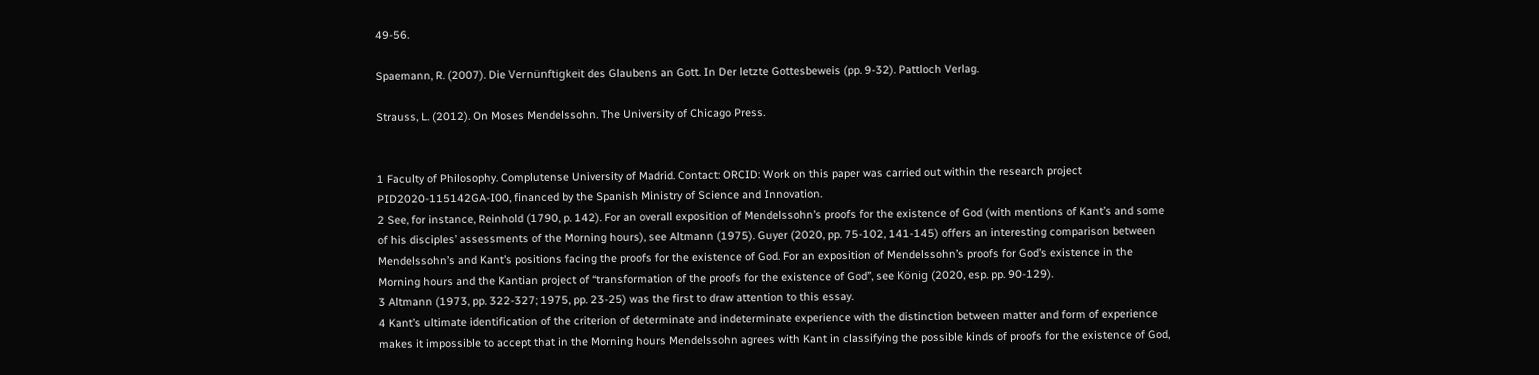49-56.

Spaemann, R. (2007). Die Vernünftigkeit des Glaubens an Gott. In Der letzte Gottesbeweis (pp. 9-32). Pattloch Verlag.

Strauss, L. (2012). On Moses Mendelssohn. The University of Chicago Press.


1 Faculty of Philosophy. Complutense University of Madrid. Contact: ORCID: Work on this paper was carried out within the research project PID2020-115142GA-I00, financed by the Spanish Ministry of Science and Innovation.
2 See, for instance, Reinhold (1790, p. 142). For an overall exposition of Mendelssohn’s proofs for the existence of God (with mentions of Kant’s and some of his disciples’ assessments of the Morning hours), see Altmann (1975). Guyer (2020, pp. 75-102, 141-145) offers an interesting comparison between Mendelssohn’s and Kant’s positions facing the proofs for the existence of God. For an exposition of Mendelssohn’s proofs for God’s existence in the Morning hours and the Kantian project of “transformation of the proofs for the existence of God”, see König (2020, esp. pp. 90-129).
3 Altmann (1973, pp. 322-327; 1975, pp. 23-25) was the first to draw attention to this essay.
4 Kant’s ultimate identification of the criterion of determinate and indeterminate experience with the distinction between matter and form of experience makes it impossible to accept that in the Morning hours Mendelssohn agrees with Kant in classifying the possible kinds of proofs for the existence of God,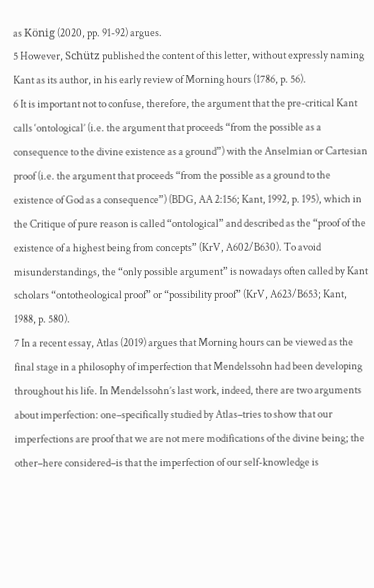as König (2020, pp. 91-92) argues.
5 However, Schütz published the content of this letter, without expressly naming Kant as its author, in his early review of Morning hours (1786, p. 56).
6 It is important not to confuse, therefore, the argument that the pre-critical Kant calls ‘ontological’ (i.e. the argument that proceeds “from the possible as a consequence to the divine existence as a ground”) with the Anselmian or Cartesian proof (i.e. the argument that proceeds “from the possible as a ground to the existence of God as a consequence”) (BDG, AA 2:156; Kant, 1992, p. 195), which in the Critique of pure reason is called “ontological” and described as the “proof of the existence of a highest being from concepts” (KrV, A602/B630). To avoid misunderstandings, the “only possible argument” is nowadays often called by Kant scholars “ontotheological proof” or “possibility proof” (KrV, A623/B653; Kant, 1988, p. 580).
7 In a recent essay, Atlas (2019) argues that Morning hours can be viewed as the final stage in a philosophy of imperfection that Mendelssohn had been developing throughout his life. In Mendelssohn’s last work, indeed, there are two arguments about imperfection: one–specifically studied by Atlas–tries to show that our imperfections are proof that we are not mere modifications of the divine being; the other–here considered–is that the imperfection of our self-knowledge is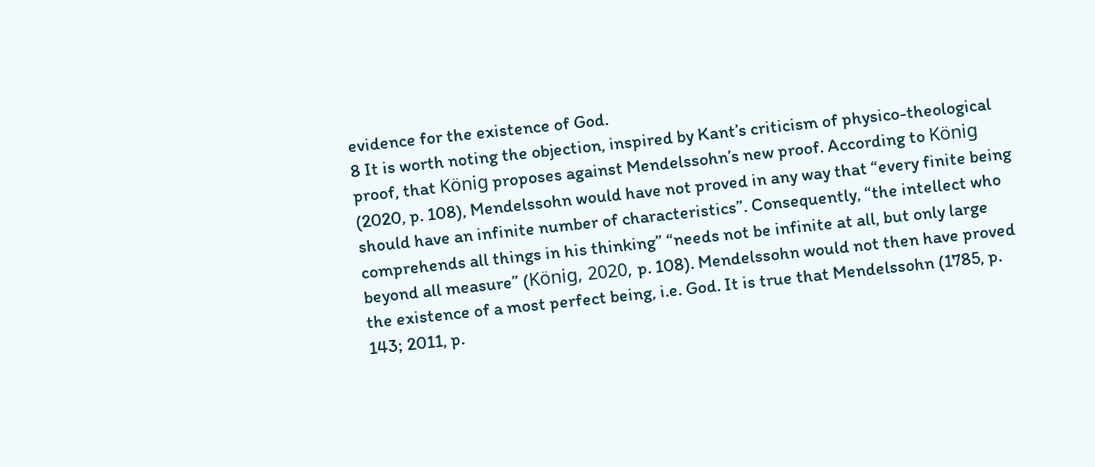evidence for the existence of God.
8 It is worth noting the objection, inspired by Kant’s criticism of physico-theological proof, that König proposes against Mendelssohn’s new proof. According to König (2020, p. 108), Mendelssohn would have not proved in any way that “every finite being should have an infinite number of characteristics”. Consequently, “the intellect who comprehends all things in his thinking” “needs not be infinite at all, but only large beyond all measure” (König, 2020, p. 108). Mendelssohn would not then have proved the existence of a most perfect being, i.e. God. It is true that Mendelssohn (1785, p. 143; 2011, p.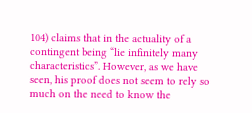104) claims that in the actuality of a contingent being “lie infinitely many characteristics”. However, as we have seen, his proof does not seem to rely so much on the need to know the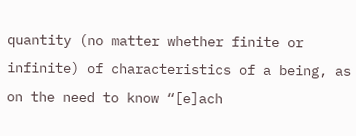quantity (no matter whether finite or infinite) of characteristics of a being, as on the need to know “[e]ach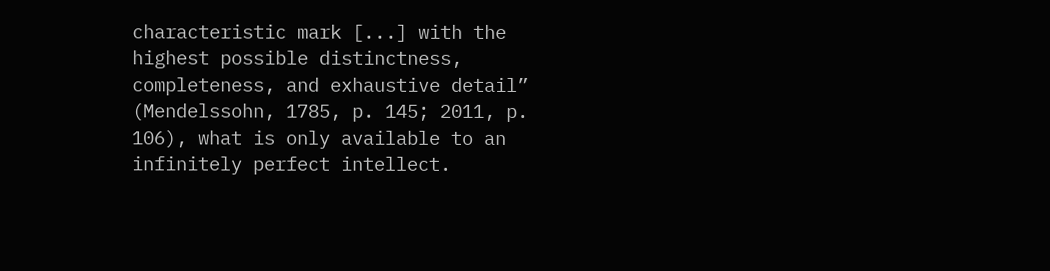characteristic mark [...] with the highest possible distinctness, completeness, and exhaustive detail” (Mendelssohn, 1785, p. 145; 2011, p. 106), what is only available to an infinitely perfect intellect.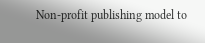Non-profit publishing model to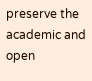preserve the academic and open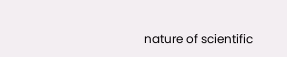nature of scientific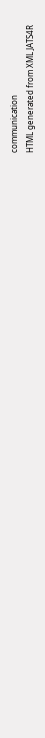communication
HTML generated from XML JATS4R